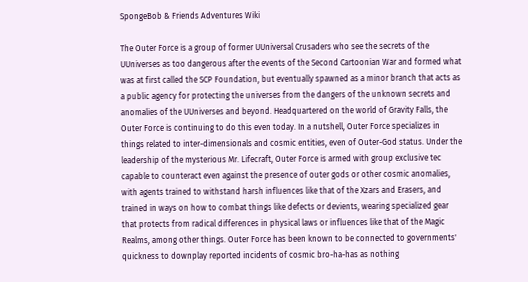SpongeBob & Friends Adventures Wiki

The Outer Force is a group of former UUniversal Crusaders who see the secrets of the UUniverses as too dangerous after the events of the Second Cartoonian War and formed what was at first called the SCP Foundation, but eventually spawned as a minor branch that acts as a public agency for protecting the universes from the dangers of the unknown secrets and anomalies of the UUniverses and beyond. Headquartered on the world of Gravity Falls, the Outer Force is continuing to do this even today. In a nutshell, Outer Force specializes in things related to inter-dimensionals and cosmic entities, even of Outer-God status. Under the leadership of the mysterious Mr. Lifecraft, Outer Force is armed with group exclusive tec capable to counteract even against the presence of outer gods or other cosmic anomalies, with agents trained to withstand harsh influences like that of the Xzars and Erasers, and trained in ways on how to combat things like defects or devients, wearing specialized gear that protects from radical differences in physical laws or influences like that of the Magic Realms, among other things. Outer Force has been known to be connected to governments' quickness to downplay reported incidents of cosmic bro-ha-has as nothing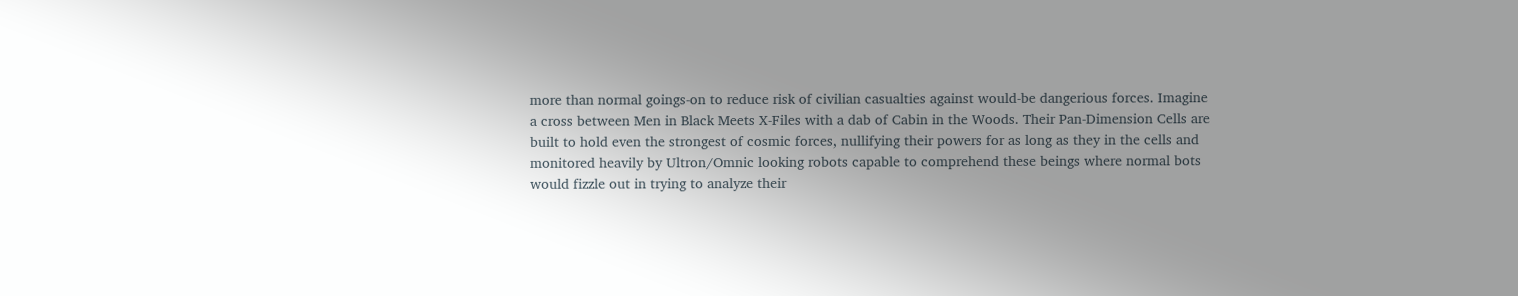more than normal goings-on to reduce risk of civilian casualties against would-be dangerious forces. Imagine a cross between Men in Black Meets X-Files with a dab of Cabin in the Woods. Their Pan-Dimension Cells are built to hold even the strongest of cosmic forces, nullifying their powers for as long as they in the cells and monitored heavily by Ultron/Omnic looking robots capable to comprehend these beings where normal bots would fizzle out in trying to analyze their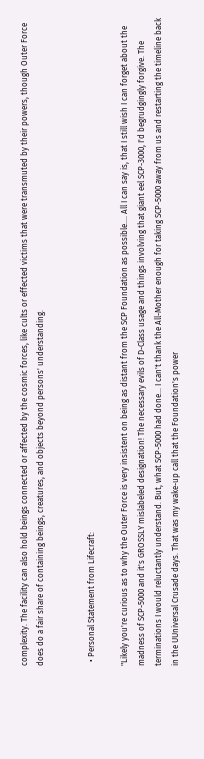complexity. The facility can also hold beings connected or affected by the cosmic forces, like cults or effected victims that were transmuted by their powers, though Outer Force does do a fair share of containing beings, creatures, and objects beyond persons' understanding.


  • Personal Statement from Lifecraft:

"Likely you're curious as to why the Outer Force is very insistent on being as distant from the SCP Foundation as possible.... All I can say is, that I still wish I can forget about the madness of SCP-5000 and it's GROSSLY mislabeled designation! The necessary evils of D-Class usage and things involving that giant eel SCP-3000, I'd begrudgingly forgive. The terminations I would reluctantly understand. But, what SCP-5000 had done... I can't thank the All-Mother enough for taking SCP-5000 away from us and restarting the timeline back in the UUniversal Crusade days. That was my wake-up call that the Foundation's power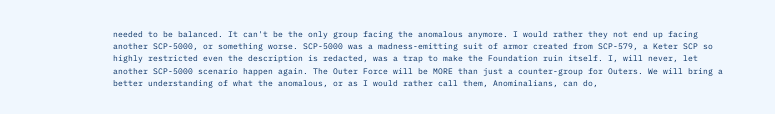needed to be balanced. It can't be the only group facing the anomalous anymore. I would rather they not end up facing another SCP-5000, or something worse. SCP-5000 was a madness-emitting suit of armor created from SCP-579, a Keter SCP so highly restricted even the description is redacted, was a trap to make the Foundation ruin itself. I, will never, let another SCP-5000 scenario happen again. The Outer Force will be MORE than just a counter-group for Outers. We will bring a better understanding of what the anomalous, or as I would rather call them, Anominalians, can do,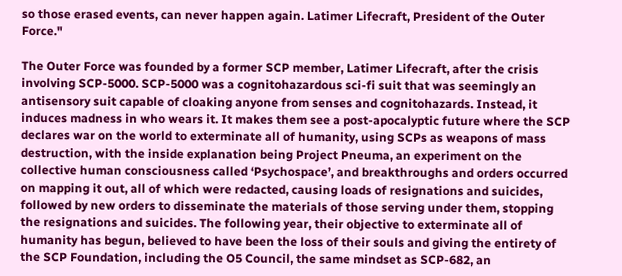so those erased events, can never happen again. Latimer Lifecraft, President of the Outer Force."

The Outer Force was founded by a former SCP member, Latimer Lifecraft, after the crisis involving SCP-5000. SCP-5000 was a cognitohazardous sci-fi suit that was seemingly an antisensory suit capable of cloaking anyone from senses and cognitohazards. Instead, it induces madness in who wears it. It makes them see a post-apocalyptic future where the SCP declares war on the world to exterminate all of humanity, using SCPs as weapons of mass destruction, with the inside explanation being Project Pneuma, an experiment on the collective human consciousness called ‘Psychospace’, and breakthroughs and orders occurred on mapping it out, all of which were redacted, causing loads of resignations and suicides, followed by new orders to disseminate the materials of those serving under them, stopping the resignations and suicides. The following year, their objective to exterminate all of humanity has begun, believed to have been the loss of their souls and giving the entirety of the SCP Foundation, including the O5 Council, the same mindset as SCP-682, an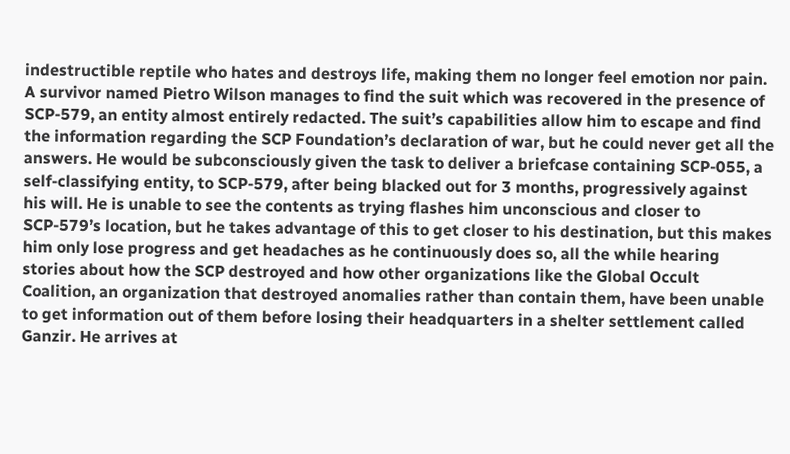indestructible reptile who hates and destroys life, making them no longer feel emotion nor pain. A survivor named Pietro Wilson manages to find the suit which was recovered in the presence of SCP-579, an entity almost entirely redacted. The suit’s capabilities allow him to escape and find the information regarding the SCP Foundation’s declaration of war, but he could never get all the answers. He would be subconsciously given the task to deliver a briefcase containing SCP-055, a self-classifying entity, to SCP-579, after being blacked out for 3 months, progressively against his will. He is unable to see the contents as trying flashes him unconscious and closer to SCP-579’s location, but he takes advantage of this to get closer to his destination, but this makes him only lose progress and get headaches as he continuously does so, all the while hearing stories about how the SCP destroyed and how other organizations like the Global Occult Coalition, an organization that destroyed anomalies rather than contain them, have been unable to get information out of them before losing their headquarters in a shelter settlement called Ganzir. He arrives at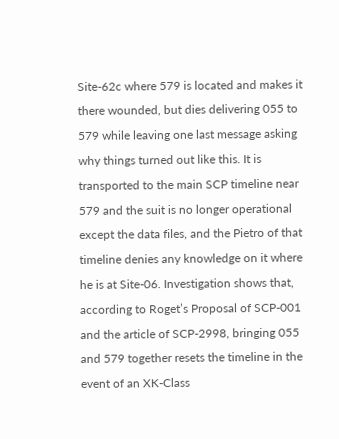Site-62c where 579 is located and makes it there wounded, but dies delivering 055 to 579 while leaving one last message asking why things turned out like this. It is transported to the main SCP timeline near 579 and the suit is no longer operational except the data files, and the Pietro of that timeline denies any knowledge on it where he is at Site-06. Investigation shows that, according to Roget’s Proposal of SCP-001 and the article of SCP-2998, bringing 055 and 579 together resets the timeline in the event of an XK-Class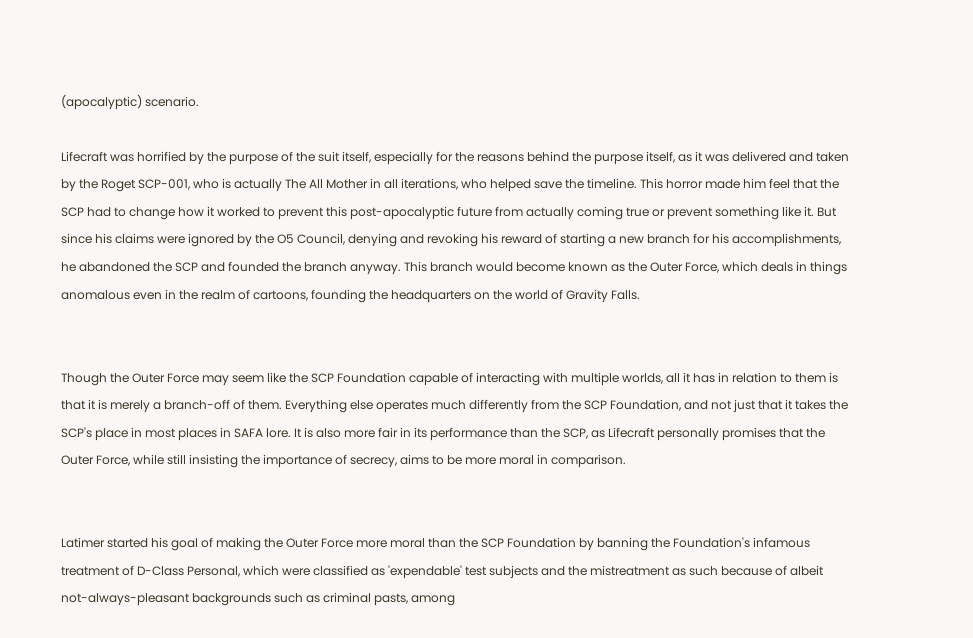(apocalyptic) scenario.

Lifecraft was horrified by the purpose of the suit itself, especially for the reasons behind the purpose itself, as it was delivered and taken by the Roget SCP-001, who is actually The All Mother in all iterations, who helped save the timeline. This horror made him feel that the SCP had to change how it worked to prevent this post-apocalyptic future from actually coming true or prevent something like it. But since his claims were ignored by the O5 Council, denying and revoking his reward of starting a new branch for his accomplishments, he abandoned the SCP and founded the branch anyway. This branch would become known as the Outer Force, which deals in things anomalous even in the realm of cartoons, founding the headquarters on the world of Gravity Falls.


Though the Outer Force may seem like the SCP Foundation capable of interacting with multiple worlds, all it has in relation to them is that it is merely a branch-off of them. Everything else operates much differently from the SCP Foundation, and not just that it takes the SCP's place in most places in SAFA lore. It is also more fair in its performance than the SCP, as Lifecraft personally promises that the Outer Force, while still insisting the importance of secrecy, aims to be more moral in comparison.


Latimer started his goal of making the Outer Force more moral than the SCP Foundation by banning the Foundation's infamous treatment of D-Class Personal, which were classified as 'expendable' test subjects and the mistreatment as such because of albeit not-always-pleasant backgrounds such as criminal pasts, among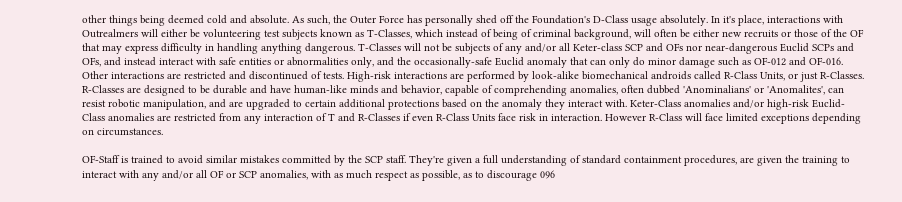other things being deemed cold and absolute. As such, the Outer Force has personally shed off the Foundation's D-Class usage absolutely. In it's place, interactions with Outrealmers will either be volunteering test subjects known as T-Classes, which instead of being of criminal background, will often be either new recruits or those of the OF that may express difficulty in handling anything dangerous. T-Classes will not be subjects of any and/or all Keter-class SCP and OFs nor near-dangerous Euclid SCPs and OFs, and instead interact with safe entities or abnormalities only, and the occasionally-safe Euclid anomaly that can only do minor damage such as OF-012 and OF-016. Other interactions are restricted and discontinued of tests. High-risk interactions are performed by look-alike biomechanical androids called R-Class Units, or just R-Classes. R-Classes are designed to be durable and have human-like minds and behavior, capable of comprehending anomalies, often dubbed 'Anominalians' or 'Anomalites', can resist robotic manipulation, and are upgraded to certain additional protections based on the anomaly they interact with. Keter-Class anomalies and/or high-risk Euclid-Class anomalies are restricted from any interaction of T and R-Classes if even R-Class Units face risk in interaction. However R-Class will face limited exceptions depending on circumstances.

OF-Staff is trained to avoid similar mistakes committed by the SCP staff. They're given a full understanding of standard containment procedures, are given the training to interact with any and/or all OF or SCP anomalies, with as much respect as possible, as to discourage 096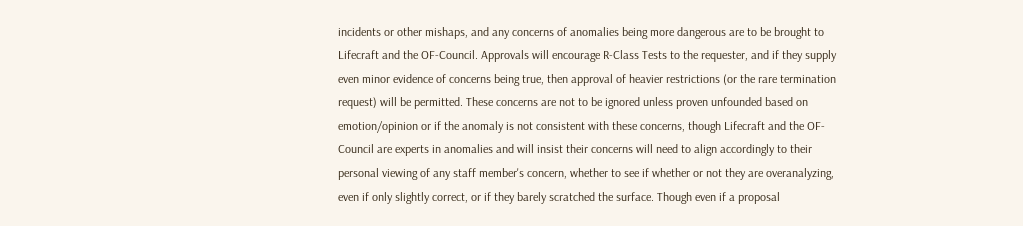incidents or other mishaps, and any concerns of anomalies being more dangerous are to be brought to Lifecraft and the OF-Council. Approvals will encourage R-Class Tests to the requester, and if they supply even minor evidence of concerns being true, then approval of heavier restrictions (or the rare termination request) will be permitted. These concerns are not to be ignored unless proven unfounded based on emotion/opinion or if the anomaly is not consistent with these concerns, though Lifecraft and the OF-Council are experts in anomalies and will insist their concerns will need to align accordingly to their personal viewing of any staff member's concern, whether to see if whether or not they are overanalyzing, even if only slightly correct, or if they barely scratched the surface. Though even if a proposal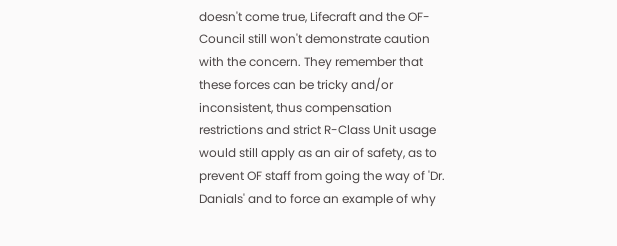doesn't come true, Lifecraft and the OF-Council still won't demonstrate caution with the concern. They remember that these forces can be tricky and/or inconsistent, thus compensation restrictions and strict R-Class Unit usage would still apply as an air of safety, as to prevent OF staff from going the way of 'Dr. Danials' and to force an example of why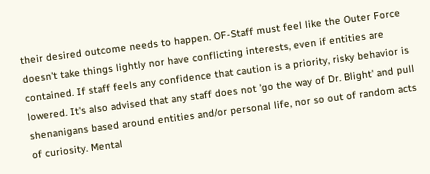their desired outcome needs to happen. OF-Staff must feel like the Outer Force doesn't take things lightly nor have conflicting interests, even if entities are contained. If staff feels any confidence that caution is a priority, risky behavior is lowered. It's also advised that any staff does not 'go the way of Dr. Blight' and pull shenanigans based around entities and/or personal life, nor so out of random acts of curiosity. Mental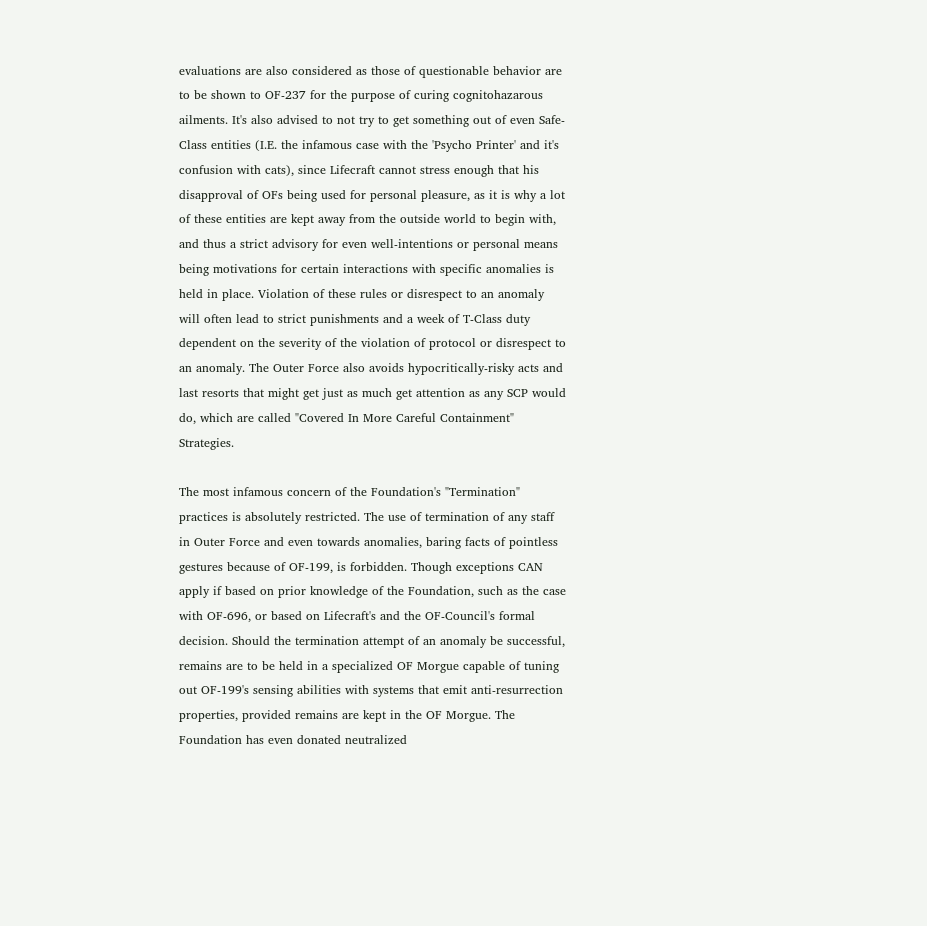evaluations are also considered as those of questionable behavior are to be shown to OF-237 for the purpose of curing cognitohazarous ailments. It's also advised to not try to get something out of even Safe-Class entities (I.E. the infamous case with the 'Psycho Printer' and it's confusion with cats), since Lifecraft cannot stress enough that his disapproval of OFs being used for personal pleasure, as it is why a lot of these entities are kept away from the outside world to begin with, and thus a strict advisory for even well-intentions or personal means being motivations for certain interactions with specific anomalies is held in place. Violation of these rules or disrespect to an anomaly will often lead to strict punishments and a week of T-Class duty dependent on the severity of the violation of protocol or disrespect to an anomaly. The Outer Force also avoids hypocritically-risky acts and last resorts that might get just as much get attention as any SCP would do, which are called "Covered In More Careful Containment" Strategies.

The most infamous concern of the Foundation's "Termination" practices is absolutely restricted. The use of termination of any staff in Outer Force and even towards anomalies, baring facts of pointless gestures because of OF-199, is forbidden. Though exceptions CAN apply if based on prior knowledge of the Foundation, such as the case with OF-696, or based on Lifecraft's and the OF-Council's formal decision. Should the termination attempt of an anomaly be successful, remains are to be held in a specialized OF Morgue capable of tuning out OF-199's sensing abilities with systems that emit anti-resurrection properties, provided remains are kept in the OF Morgue. The Foundation has even donated neutralized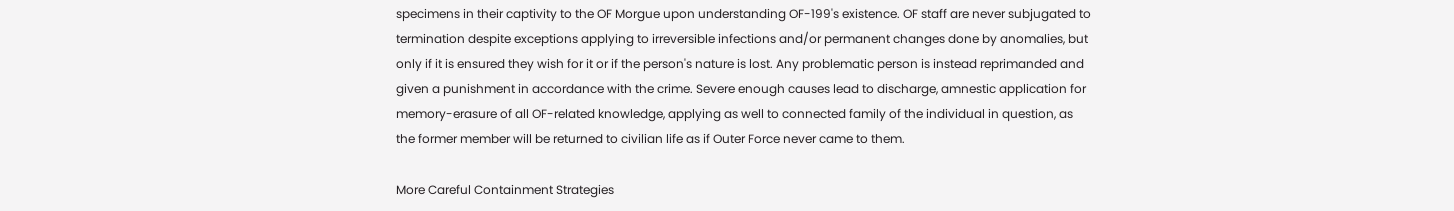specimens in their captivity to the OF Morgue upon understanding OF-199's existence. OF staff are never subjugated to termination despite exceptions applying to irreversible infections and/or permanent changes done by anomalies, but only if it is ensured they wish for it or if the person's nature is lost. Any problematic person is instead reprimanded and given a punishment in accordance with the crime. Severe enough causes lead to discharge, amnestic application for memory-erasure of all OF-related knowledge, applying as well to connected family of the individual in question, as the former member will be returned to civilian life as if Outer Force never came to them.

More Careful Containment Strategies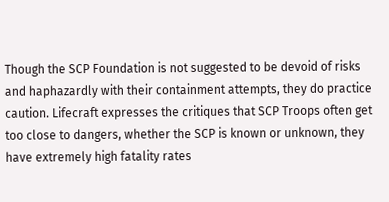Though the SCP Foundation is not suggested to be devoid of risks and haphazardly with their containment attempts, they do practice caution. Lifecraft expresses the critiques that SCP Troops often get too close to dangers, whether the SCP is known or unknown, they have extremely high fatality rates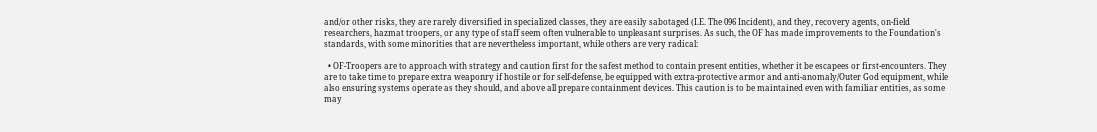and/or other risks, they are rarely diversified in specialized classes, they are easily sabotaged (I.E. The 096 Incident), and they, recovery agents, on-field researchers, hazmat troopers, or any type of staff seem often vulnerable to unpleasant surprises. As such, the OF has made improvements to the Foundation's standards, with some minorities that are nevertheless important, while others are very radical:

  • OF-Troopers are to approach with strategy and caution first for the safest method to contain present entities, whether it be escapees or first-encounters. They are to take time to prepare extra weaponry if hostile or for self-defense, be equipped with extra-protective armor and anti-anomaly/Outer God equipment, while also ensuring systems operate as they should, and above all prepare containment devices. This caution is to be maintained even with familiar entities, as some may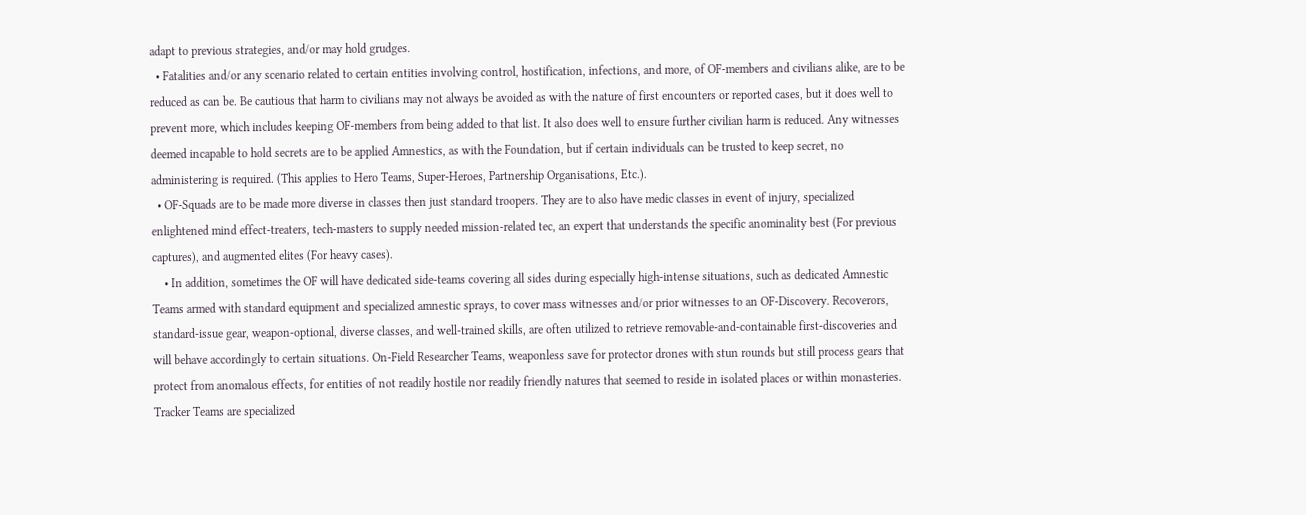adapt to previous strategies, and/or may hold grudges.
  • Fatalities and/or any scenario related to certain entities involving control, hostification, infections, and more, of OF-members and civilians alike, are to be reduced as can be. Be cautious that harm to civilians may not always be avoided as with the nature of first encounters or reported cases, but it does well to prevent more, which includes keeping OF-members from being added to that list. It also does well to ensure further civilian harm is reduced. Any witnesses deemed incapable to hold secrets are to be applied Amnestics, as with the Foundation, but if certain individuals can be trusted to keep secret, no administering is required. (This applies to Hero Teams, Super-Heroes, Partnership Organisations, Etc.).
  • OF-Squads are to be made more diverse in classes then just standard troopers. They are to also have medic classes in event of injury, specialized enlightened mind effect-treaters, tech-masters to supply needed mission-related tec, an expert that understands the specific anominality best (For previous captures), and augmented elites (For heavy cases).
    • In addition, sometimes the OF will have dedicated side-teams covering all sides during especially high-intense situations, such as dedicated Amnestic Teams armed with standard equipment and specialized amnestic sprays, to cover mass witnesses and/or prior witnesses to an OF-Discovery. Recoverors, standard-issue gear, weapon-optional, diverse classes, and well-trained skills, are often utilized to retrieve removable-and-containable first-discoveries and will behave accordingly to certain situations. On-Field Researcher Teams, weaponless save for protector drones with stun rounds but still process gears that protect from anomalous effects, for entities of not readily hostile nor readily friendly natures that seemed to reside in isolated places or within monasteries. Tracker Teams are specialized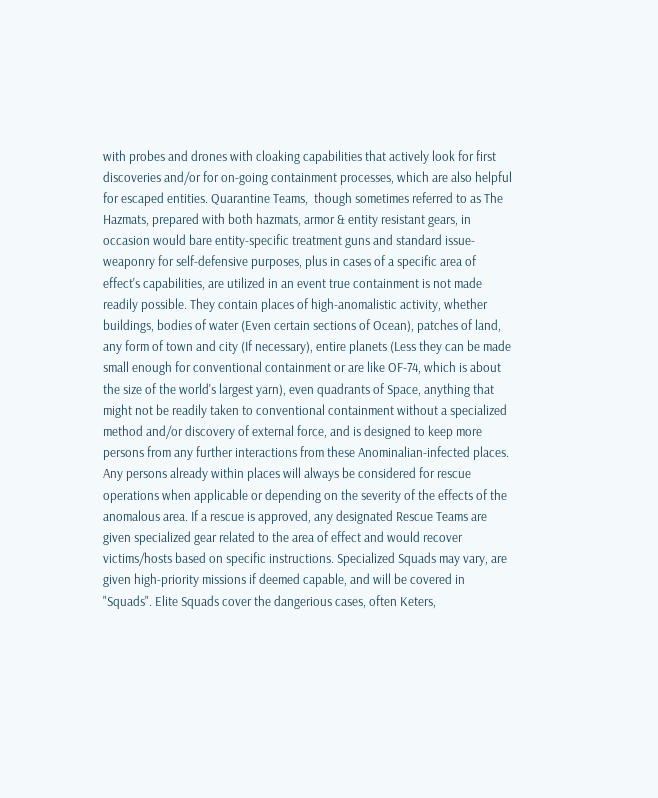with probes and drones with cloaking capabilities that actively look for first discoveries and/or for on-going containment processes, which are also helpful for escaped entities. Quarantine Teams,  though sometimes referred to as The Hazmats, prepared with both hazmats, armor & entity resistant gears, in occasion would bare entity-specific treatment guns and standard issue-weaponry for self-defensive purposes, plus in cases of a specific area of effect's capabilities, are utilized in an event true containment is not made readily possible. They contain places of high-anomalistic activity, whether buildings, bodies of water (Even certain sections of Ocean), patches of land, any form of town and city (If necessary), entire planets (Less they can be made small enough for conventional containment or are like OF-74, which is about the size of the world's largest yarn), even quadrants of Space, anything that might not be readily taken to conventional containment without a specialized method and/or discovery of external force, and is designed to keep more persons from any further interactions from these Anominalian-infected places. Any persons already within places will always be considered for rescue operations when applicable or depending on the severity of the effects of the anomalous area. If a rescue is approved, any designated Rescue Teams are given specialized gear related to the area of effect and would recover victims/hosts based on specific instructions. Specialized Squads may vary, are given high-priority missions if deemed capable, and will be covered in "Squads". Elite Squads cover the dangerious cases, often Keters,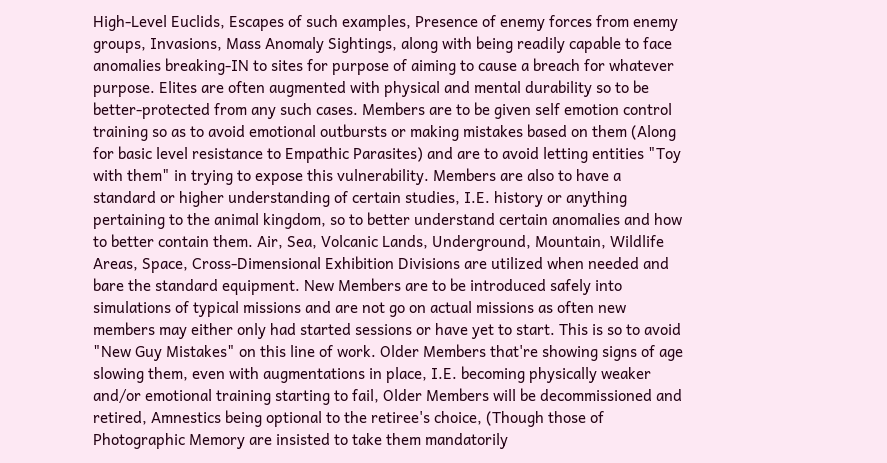High-Level Euclids, Escapes of such examples, Presence of enemy forces from enemy groups, Invasions, Mass Anomaly Sightings, along with being readily capable to face anomalies breaking-IN to sites for purpose of aiming to cause a breach for whatever purpose. Elites are often augmented with physical and mental durability so to be better-protected from any such cases. Members are to be given self emotion control training so as to avoid emotional outbursts or making mistakes based on them (Along for basic level resistance to Empathic Parasites) and are to avoid letting entities "Toy with them" in trying to expose this vulnerability. Members are also to have a standard or higher understanding of certain studies, I.E. history or anything pertaining to the animal kingdom, so to better understand certain anomalies and how to better contain them. Air, Sea, Volcanic Lands, Underground, Mountain, Wildlife Areas, Space, Cross-Dimensional Exhibition Divisions are utilized when needed and bare the standard equipment. New Members are to be introduced safely into simulations of typical missions and are not go on actual missions as often new members may either only had started sessions or have yet to start. This is so to avoid "New Guy Mistakes" on this line of work. Older Members that're showing signs of age slowing them, even with augmentations in place, I.E. becoming physically weaker and/or emotional training starting to fail, Older Members will be decommissioned and retired, Amnestics being optional to the retiree's choice, (Though those of Photographic Memory are insisted to take them mandatorily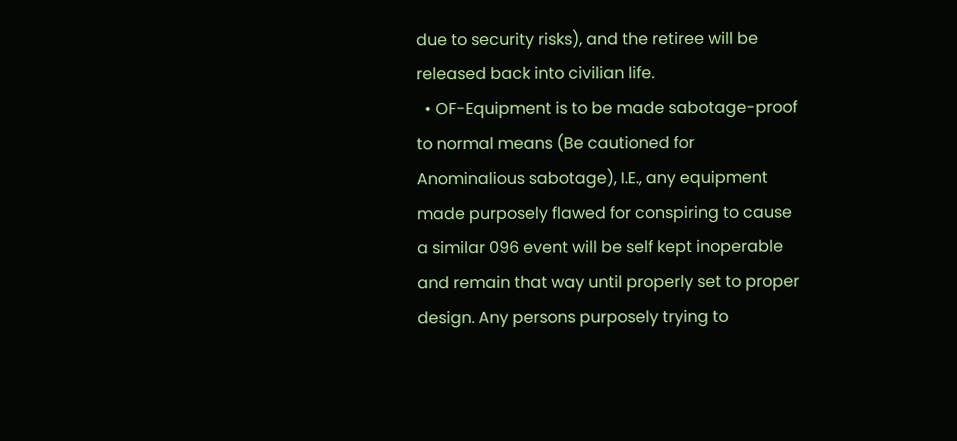due to security risks), and the retiree will be released back into civilian life.
  • OF-Equipment is to be made sabotage-proof to normal means (Be cautioned for Anominalious sabotage), I.E., any equipment made purposely flawed for conspiring to cause a similar 096 event will be self kept inoperable and remain that way until properly set to proper design. Any persons purposely trying to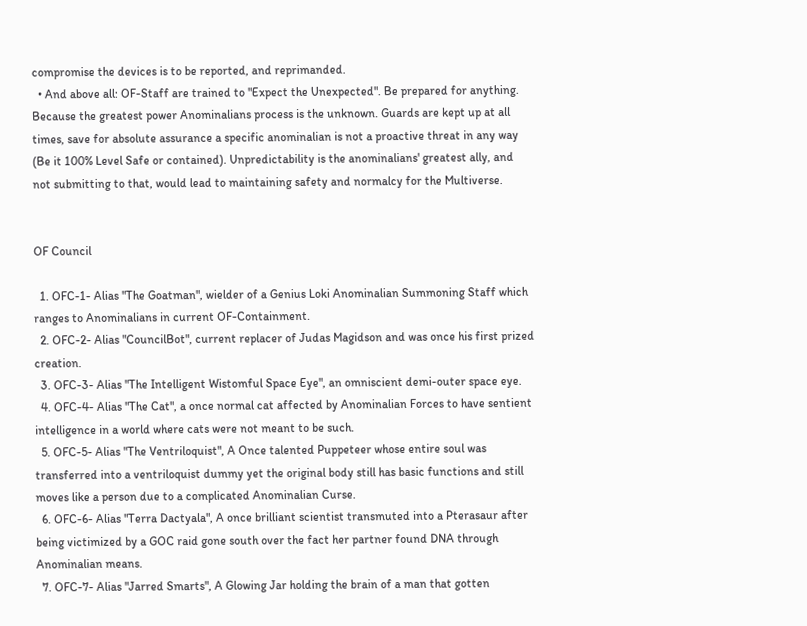compromise the devices is to be reported, and reprimanded.
  • And above all: OF-Staff are trained to "Expect the Unexpected". Be prepared for anything. Because the greatest power Anominalians process is the unknown. Guards are kept up at all times, save for absolute assurance a specific anominalian is not a proactive threat in any way (Be it 100% Level Safe or contained). Unpredictability is the anominalians' greatest ally, and not submitting to that, would lead to maintaining safety and normalcy for the Multiverse.


OF Council

  1. OFC-1- Alias "The Goatman", wielder of a Genius Loki Anominalian Summoning Staff which ranges to Anominalians in current OF-Containment.
  2. OFC-2- Alias "CouncilBot", current replacer of Judas Magidson and was once his first prized creation.
  3. OFC-3- Alias "The Intelligent Wistomful Space Eye", an omniscient demi-outer space eye.
  4. OFC-4- Alias "The Cat", a once normal cat affected by Anominalian Forces to have sentient intelligence in a world where cats were not meant to be such.
  5. OFC-5- Alias "The Ventriloquist", A Once talented Puppeteer whose entire soul was transferred into a ventriloquist dummy yet the original body still has basic functions and still moves like a person due to a complicated Anominalian Curse.
  6. OFC-6- Alias "Terra Dactyala", A once brilliant scientist transmuted into a Pterasaur after being victimized by a GOC raid gone south over the fact her partner found DNA through Anominalian means.
  7. OFC-7- Alias "Jarred Smarts", A Glowing Jar holding the brain of a man that gotten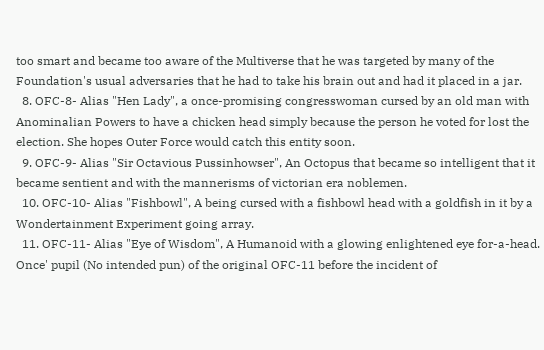too smart and became too aware of the Multiverse that he was targeted by many of the Foundation's usual adversaries that he had to take his brain out and had it placed in a jar.
  8. OFC-8- Alias "Hen Lady", a once-promising congresswoman cursed by an old man with Anominalian Powers to have a chicken head simply because the person he voted for lost the election. She hopes Outer Force would catch this entity soon.
  9. OFC-9- Alias "Sir Octavious Pussinhowser", An Octopus that became so intelligent that it became sentient and with the mannerisms of victorian era noblemen.
  10. OFC-10- Alias "Fishbowl", A being cursed with a fishbowl head with a goldfish in it by a Wondertainment Experiment going array.
  11. OFC-11- Alias "Eye of Wisdom", A Humanoid with a glowing enlightened eye for-a-head. Once' pupil (No intended pun) of the original OFC-11 before the incident of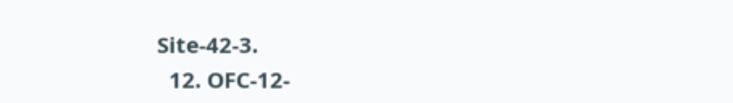Site-42-3.
  12. OFC-12-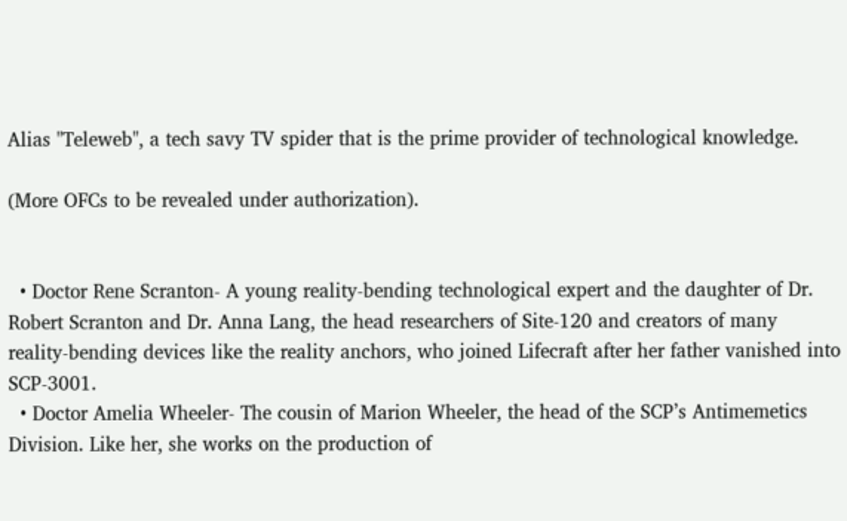Alias "Teleweb", a tech savy TV spider that is the prime provider of technological knowledge.

(More OFCs to be revealed under authorization).


  • Doctor Rene Scranton- A young reality-bending technological expert and the daughter of Dr. Robert Scranton and Dr. Anna Lang, the head researchers of Site-120 and creators of many reality-bending devices like the reality anchors, who joined Lifecraft after her father vanished into SCP-3001.
  • Doctor Amelia Wheeler- The cousin of Marion Wheeler, the head of the SCP’s Antimemetics Division. Like her, she works on the production of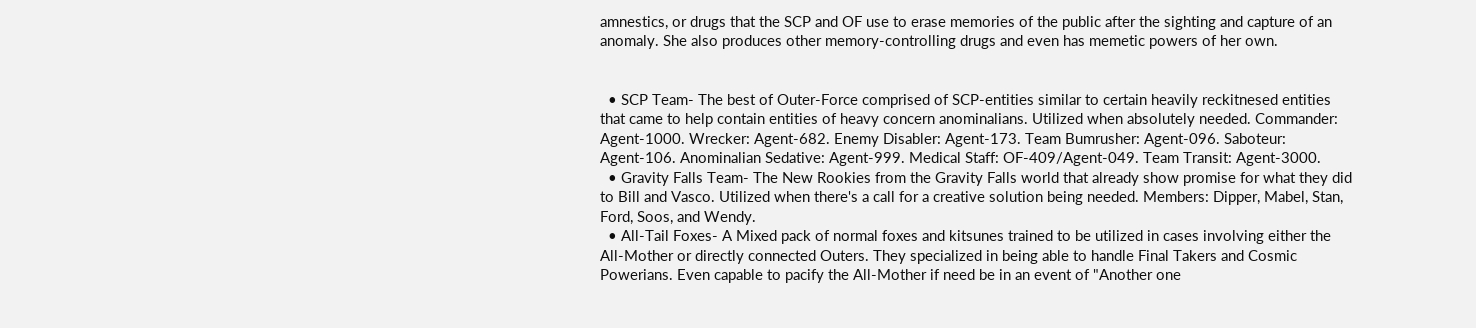amnestics, or drugs that the SCP and OF use to erase memories of the public after the sighting and capture of an anomaly. She also produces other memory-controlling drugs and even has memetic powers of her own.


  • SCP Team- The best of Outer-Force comprised of SCP-entities similar to certain heavily reckitnesed entities that came to help contain entities of heavy concern anominalians. Utilized when absolutely needed. Commander: Agent-1000. Wrecker: Agent-682. Enemy Disabler: Agent-173. Team Bumrusher: Agent-096. Saboteur: Agent-106. Anominalian Sedative: Agent-999. Medical Staff: OF-409/Agent-049. Team Transit: Agent-3000.
  • Gravity Falls Team- The New Rookies from the Gravity Falls world that already show promise for what they did to Bill and Vasco. Utilized when there's a call for a creative solution being needed. Members: Dipper, Mabel, Stan, Ford, Soos, and Wendy.
  • All-Tail Foxes- A Mixed pack of normal foxes and kitsunes trained to be utilized in cases involving either the All-Mother or directly connected Outers. They specialized in being able to handle Final Takers and Cosmic Powerians. Even capable to pacify the All-Mother if need be in an event of "Another one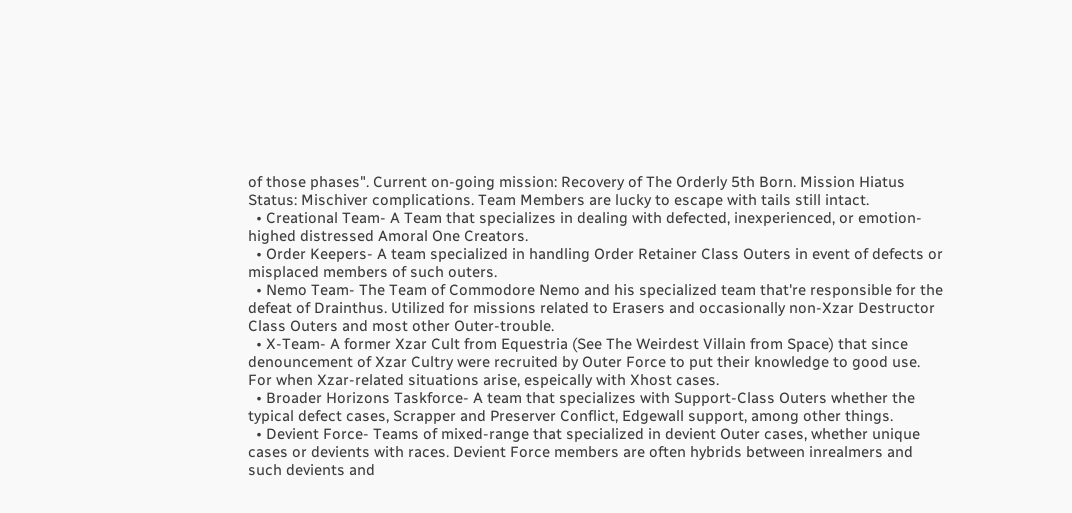of those phases". Current on-going mission: Recovery of The Orderly 5th Born. Mission Hiatus Status: Mischiver complications. Team Members are lucky to escape with tails still intact.
  • Creational Team- A Team that specializes in dealing with defected, inexperienced, or emotion-highed distressed Amoral One Creators.
  • Order Keepers- A team specialized in handling Order Retainer Class Outers in event of defects or misplaced members of such outers.
  • Nemo Team- The Team of Commodore Nemo and his specialized team that're responsible for the defeat of Drainthus. Utilized for missions related to Erasers and occasionally non-Xzar Destructor Class Outers and most other Outer-trouble.
  • X-Team- A former Xzar Cult from Equestria (See The Weirdest Villain from Space) that since denouncement of Xzar Cultry were recruited by Outer Force to put their knowledge to good use. For when Xzar-related situations arise, espeically with Xhost cases.
  • Broader Horizons Taskforce- A team that specializes with Support-Class Outers whether the typical defect cases, Scrapper and Preserver Conflict, Edgewall support, among other things.
  • Devient Force- Teams of mixed-range that specialized in devient Outer cases, whether unique cases or devients with races. Devient Force members are often hybrids between inrealmers and such devients and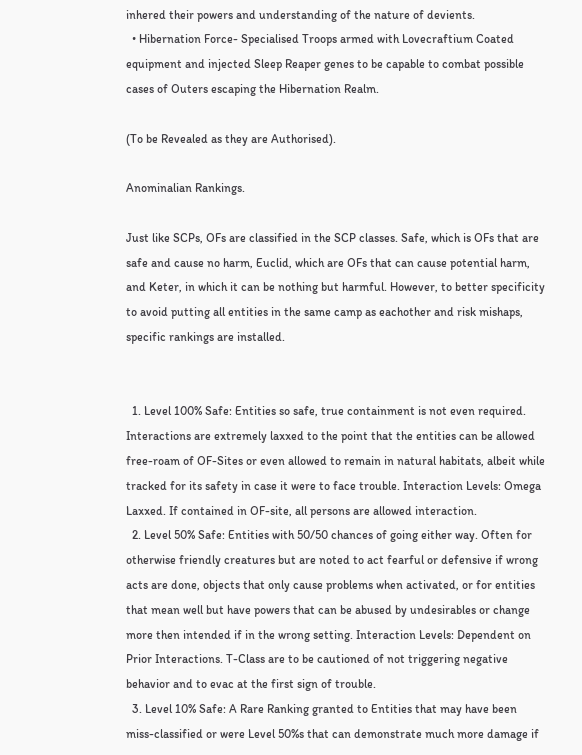inhered their powers and understanding of the nature of devients.
  • Hibernation Force- Specialised Troops armed with Lovecraftium Coated equipment and injected Sleep Reaper genes to be capable to combat possible cases of Outers escaping the Hibernation Realm.

(To be Revealed as they are Authorised).

Anominalian Rankings.

Just like SCPs, OFs are classified in the SCP classes. Safe, which is OFs that are safe and cause no harm, Euclid, which are OFs that can cause potential harm, and Keter, in which it can be nothing but harmful. However, to better specificity to avoid putting all entities in the same camp as eachother and risk mishaps, specific rankings are installed.


  1. Level 100% Safe: Entities so safe, true containment is not even required. Interactions are extremely laxxed to the point that the entities can be allowed free-roam of OF-Sites or even allowed to remain in natural habitats, albeit while tracked for its safety in case it were to face trouble. Interaction Levels: Omega Laxxed. If contained in OF-site, all persons are allowed interaction.
  2. Level 50% Safe: Entities with 50/50 chances of going either way. Often for otherwise friendly creatures but are noted to act fearful or defensive if wrong acts are done, objects that only cause problems when activated, or for entities that mean well but have powers that can be abused by undesirables or change more then intended if in the wrong setting. Interaction Levels: Dependent on Prior Interactions. T-Class are to be cautioned of not triggering negative behavior and to evac at the first sign of trouble.
  3. Level 10% Safe: A Rare Ranking granted to Entities that may have been miss-classified or were Level 50%s that can demonstrate much more damage if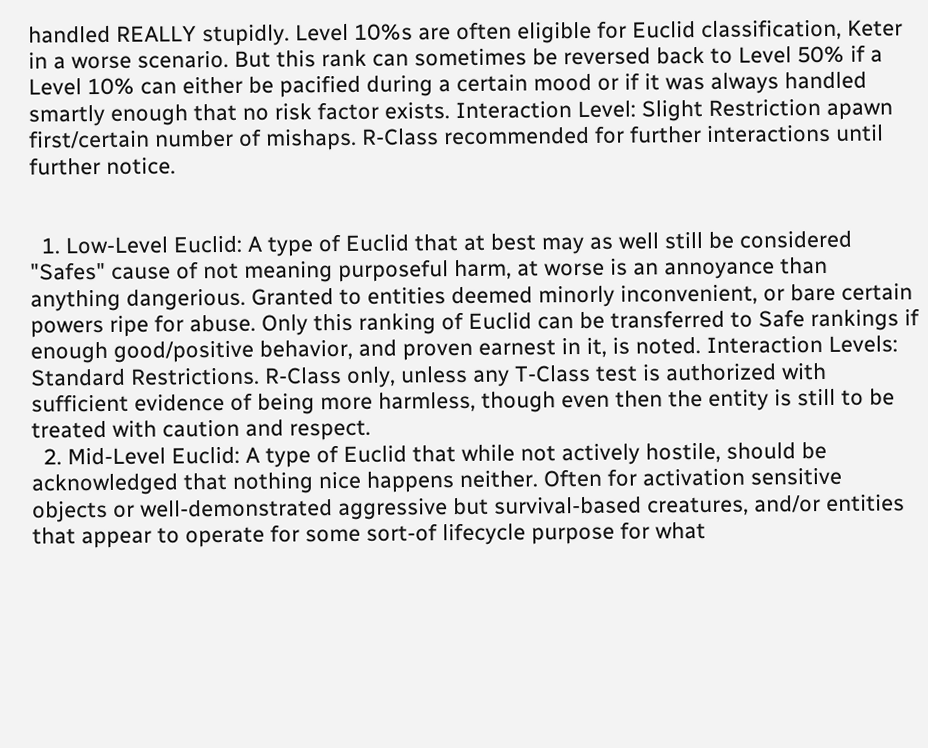handled REALLY stupidly. Level 10%s are often eligible for Euclid classification, Keter in a worse scenario. But this rank can sometimes be reversed back to Level 50% if a Level 10% can either be pacified during a certain mood or if it was always handled smartly enough that no risk factor exists. Interaction Level: Slight Restriction apawn first/certain number of mishaps. R-Class recommended for further interactions until further notice.


  1. Low-Level Euclid: A type of Euclid that at best may as well still be considered "Safes" cause of not meaning purposeful harm, at worse is an annoyance than anything dangerious. Granted to entities deemed minorly inconvenient, or bare certain powers ripe for abuse. Only this ranking of Euclid can be transferred to Safe rankings if enough good/positive behavior, and proven earnest in it, is noted. Interaction Levels: Standard Restrictions. R-Class only, unless any T-Class test is authorized with sufficient evidence of being more harmless, though even then the entity is still to be treated with caution and respect.
  2. Mid-Level Euclid: A type of Euclid that while not actively hostile, should be acknowledged that nothing nice happens neither. Often for activation sensitive objects or well-demonstrated aggressive but survival-based creatures, and/or entities that appear to operate for some sort-of lifecycle purpose for what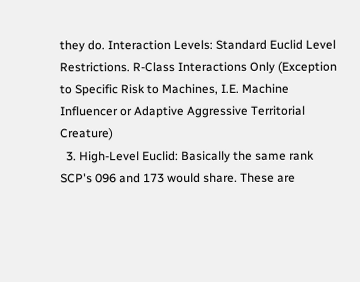they do. Interaction Levels: Standard Euclid Level Restrictions. R-Class Interactions Only (Exception to Specific Risk to Machines, I.E. Machine Influencer or Adaptive Aggressive Territorial Creature)
  3. High-Level Euclid: Basically the same rank SCP's 096 and 173 would share. These are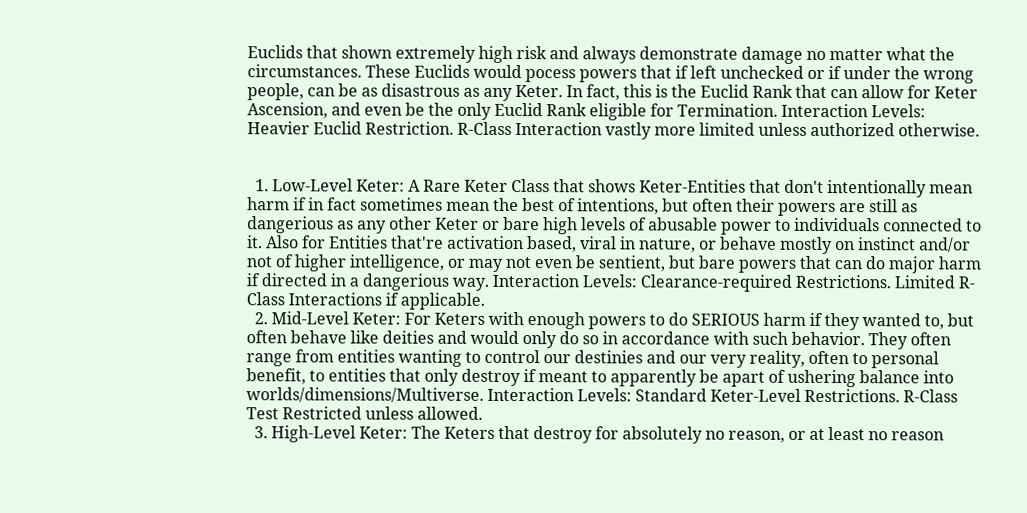Euclids that shown extremely high risk and always demonstrate damage no matter what the circumstances. These Euclids would pocess powers that if left unchecked or if under the wrong people, can be as disastrous as any Keter. In fact, this is the Euclid Rank that can allow for Keter Ascension, and even be the only Euclid Rank eligible for Termination. Interaction Levels: Heavier Euclid Restriction. R-Class Interaction vastly more limited unless authorized otherwise.


  1. Low-Level Keter: A Rare Keter Class that shows Keter-Entities that don't intentionally mean harm if in fact sometimes mean the best of intentions, but often their powers are still as dangerious as any other Keter or bare high levels of abusable power to individuals connected to it. Also for Entities that're activation based, viral in nature, or behave mostly on instinct and/or not of higher intelligence, or may not even be sentient, but bare powers that can do major harm if directed in a dangerious way. Interaction Levels: Clearance-required Restrictions. Limited R-Class Interactions if applicable.
  2. Mid-Level Keter: For Keters with enough powers to do SERIOUS harm if they wanted to, but often behave like deities and would only do so in accordance with such behavior. They often range from entities wanting to control our destinies and our very reality, often to personal benefit, to entities that only destroy if meant to apparently be apart of ushering balance into worlds/dimensions/Multiverse. Interaction Levels: Standard Keter-Level Restrictions. R-Class Test Restricted unless allowed.
  3. High-Level Keter: The Keters that destroy for absolutely no reason, or at least no reason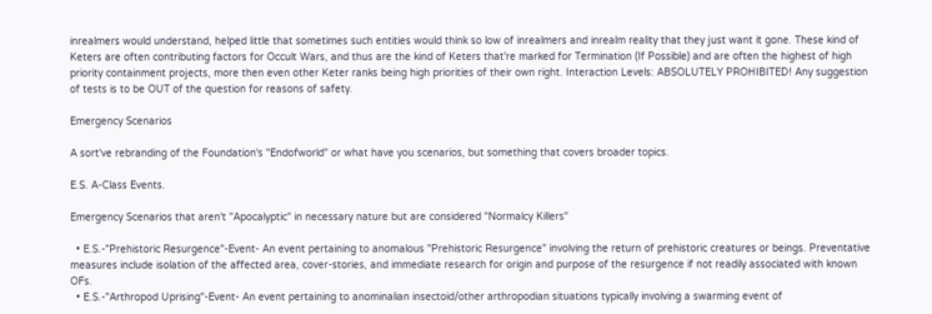inrealmers would understand, helped little that sometimes such entities would think so low of inrealmers and inrealm reality that they just want it gone. These kind of Keters are often contributing factors for Occult Wars, and thus are the kind of Keters that're marked for Termination (If Possible) and are often the highest of high priority containment projects, more then even other Keter ranks being high priorities of their own right. Interaction Levels: ABSOLUTELY PROHIBITED! Any suggestion of tests is to be OUT of the question for reasons of safety.

Emergency Scenarios

A sort've rebranding of the Foundation's "Endofworld" or what have you scenarios, but something that covers broader topics.

E.S. A-Class Events.

Emergency Scenarios that aren't "Apocalyptic" in necessary nature but are considered "Normalcy Killers"

  • E.S.-"Prehistoric Resurgence"-Event- An event pertaining to anomalous "Prehistoric Resurgence" involving the return of prehistoric creatures or beings. Preventative measures include isolation of the affected area, cover-stories, and immediate research for origin and purpose of the resurgence if not readily associated with known OFs.
  • E.S.-"Arthropod Uprising"-Event- An event pertaining to anominalian insectoid/other arthropodian situations typically involving a swarming event of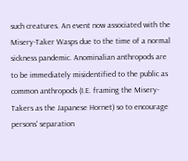such creatures. An event now associated with the Misery-Taker Wasps due to the time of a normal sickness pandemic. Anominalian anthropods are to be immediately misidentified to the public as common anthropods (I.E. framing the Misery-Takers as the Japanese Hornet) so to encourage persons' separation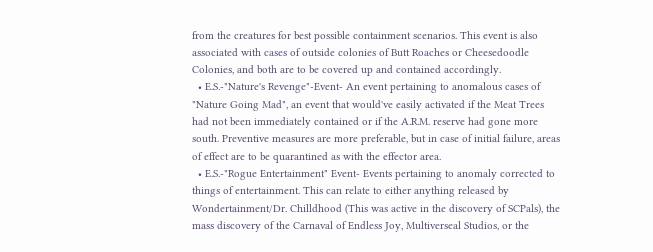from the creatures for best possible containment scenarios. This event is also associated with cases of outside colonies of Butt Roaches or Cheesedoodle Colonies, and both are to be covered up and contained accordingly.
  • E.S.-"Nature's Revenge"-Event- An event pertaining to anomalous cases of "Nature Going Mad", an event that would've easily activated if the Meat Trees had not been immediately contained or if the A.R.M. reserve had gone more south. Preventive measures are more preferable, but in case of initial failure, areas of effect are to be quarantined as with the effector area.
  • E.S.-"Rogue Entertainment" Event- Events pertaining to anomaly corrected to things of entertainment. This can relate to either anything released by Wondertainment/Dr. Chilldhood (This was active in the discovery of SCPals), the mass discovery of the Carnaval of Endless Joy, Multiverseal Studios, or the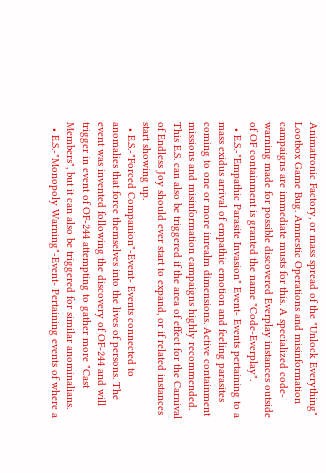Animatronic Factory, or mass spread of the "Unlock Everything" Lootbox Game Bug. Amnestic Operations and misinformation campaigns are immediate musts for this. A specialized code-warning made for possible discovered Everplay instances outside of OF containment is granted the name "Code-Everplay".
  • E.S.-"Empathic Parasite Invasion" Event- Events pertaining to a mass exidus arrival of empathic emotion and feeling parasites coming to one or more inrealm dimensions. Active containment missions and misinformation campaigns highly recommended. This E.S. can also be triggered if the area of effect for the Carnival of Endless Joy should ever start to expand, or if related instances start showing up.
  • E.S.-"Forced Companion"-Event- Events connected to anomalies that force themselves into the lives of persons. The event was invented following the discovery of OF-244 and will trigger in event of OF-244 attempting to gather more "Cast Members", but it can also be triggered for similar anominalians.
  • E.S.-"Monopoly Warning"-Event- Pertaining events of where a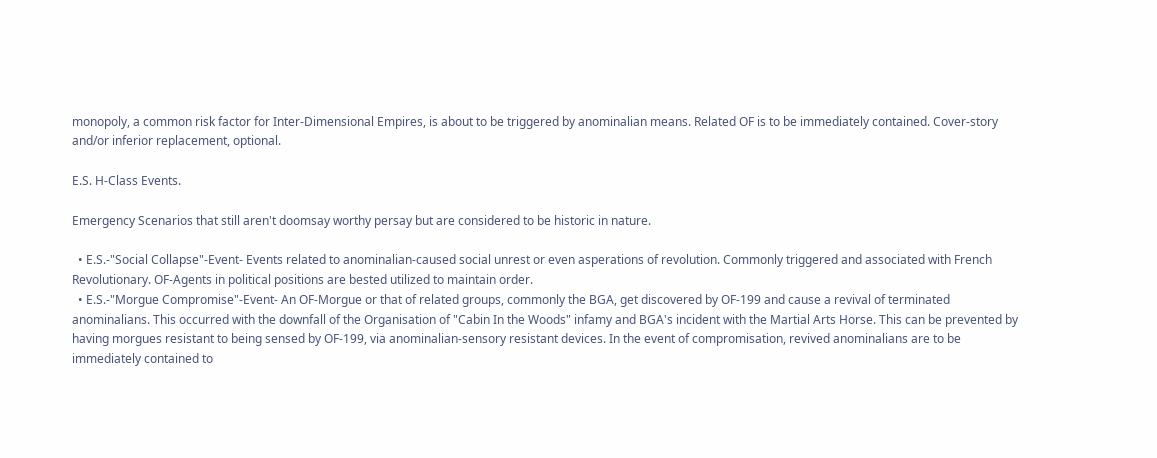monopoly, a common risk factor for Inter-Dimensional Empires, is about to be triggered by anominalian means. Related OF is to be immediately contained. Cover-story and/or inferior replacement, optional.

E.S. H-Class Events.

Emergency Scenarios that still aren't doomsay worthy persay but are considered to be historic in nature.

  • E.S.-"Social Collapse"-Event- Events related to anominalian-caused social unrest or even asperations of revolution. Commonly triggered and associated with French Revolutionary. OF-Agents in political positions are bested utilized to maintain order.
  • E.S.-"Morgue Compromise"-Event- An OF-Morgue or that of related groups, commonly the BGA, get discovered by OF-199 and cause a revival of terminated anominalians. This occurred with the downfall of the Organisation of "Cabin In the Woods" infamy and BGA's incident with the Martial Arts Horse. This can be prevented by having morgues resistant to being sensed by OF-199, via anominalian-sensory resistant devices. In the event of compromisation, revived anominalians are to be immediately contained to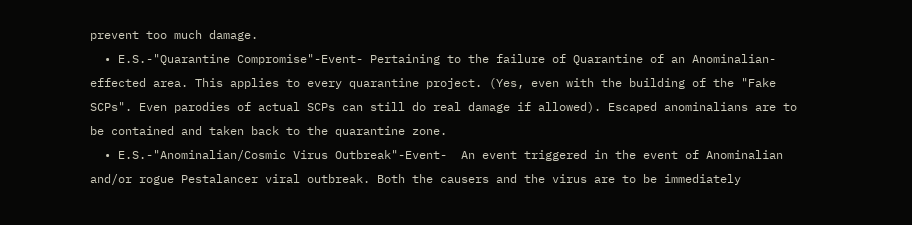prevent too much damage.
  • E.S.-"Quarantine Compromise"-Event- Pertaining to the failure of Quarantine of an Anominalian-effected area. This applies to every quarantine project. (Yes, even with the building of the "Fake SCPs". Even parodies of actual SCPs can still do real damage if allowed). Escaped anominalians are to be contained and taken back to the quarantine zone.
  • E.S.-"Anominalian/Cosmic Virus Outbreak"-Event-  An event triggered in the event of Anominalian and/or rogue Pestalancer viral outbreak. Both the causers and the virus are to be immediately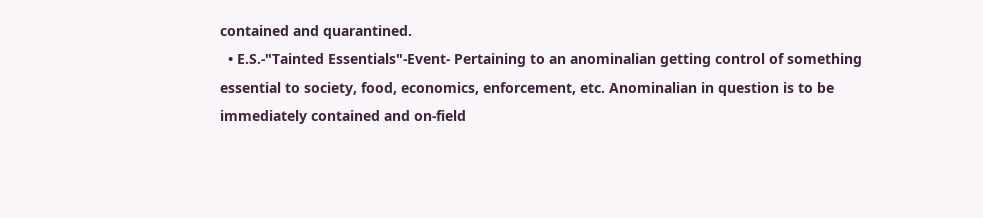contained and quarantined.
  • E.S.-"Tainted Essentials"-Event- Pertaining to an anominalian getting control of something essential to society, food, economics, enforcement, etc. Anominalian in question is to be immediately contained and on-field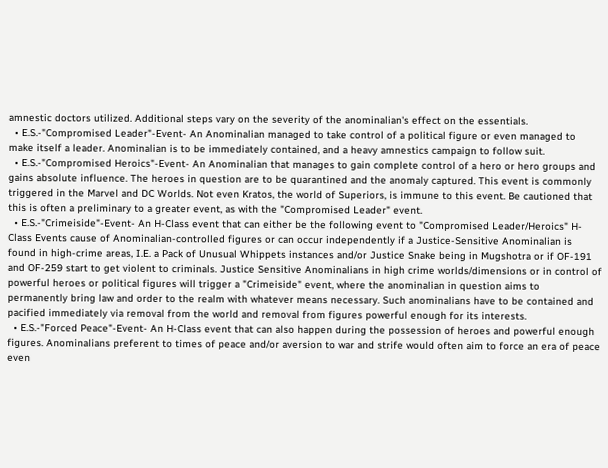amnestic doctors utilized. Additional steps vary on the severity of the anominalian's effect on the essentials.
  • E.S.-"Compromised Leader"-Event- An Anominalian managed to take control of a political figure or even managed to make itself a leader. Anominalian is to be immediately contained, and a heavy amnestics campaign to follow suit.
  • E.S.-"Compromised Heroics"-Event- An Anominalian that manages to gain complete control of a hero or hero groups and gains absolute influence. The heroes in question are to be quarantined and the anomaly captured. This event is commonly triggered in the Marvel and DC Worlds. Not even Kratos, the world of Superiors, is immune to this event. Be cautioned that this is often a preliminary to a greater event, as with the "Compromised Leader" event.
  • E.S.-"Crimeiside"-Event- An H-Class event that can either be the following event to "Compromised Leader/Heroics" H-Class Events cause of Anominalian-controlled figures or can occur independently if a Justice-Sensitive Anominalian is found in high-crime areas, I.E. a Pack of Unusual Whippets instances and/or Justice Snake being in Mugshotra or if OF-191 and OF-259 start to get violent to criminals. Justice Sensitive Anominalians in high crime worlds/dimensions or in control of powerful heroes or political figures will trigger a "Crimeiside" event, where the anominalian in question aims to permanently bring law and order to the realm with whatever means necessary. Such anominalians have to be contained and pacified immediately via removal from the world and removal from figures powerful enough for its interests.
  • E.S.-"Forced Peace"-Event- An H-Class event that can also happen during the possession of heroes and powerful enough figures. Anominalians preferent to times of peace and/or aversion to war and strife would often aim to force an era of peace even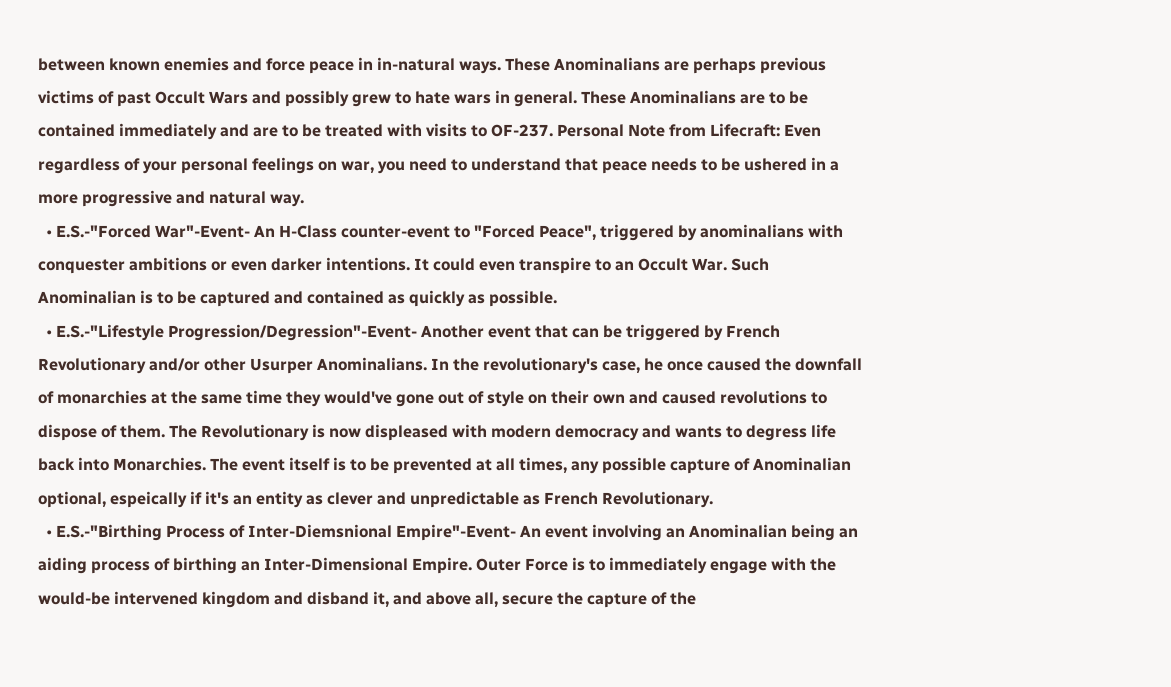between known enemies and force peace in in-natural ways. These Anominalians are perhaps previous victims of past Occult Wars and possibly grew to hate wars in general. These Anominalians are to be contained immediately and are to be treated with visits to OF-237. Personal Note from Lifecraft: Even regardless of your personal feelings on war, you need to understand that peace needs to be ushered in a more progressive and natural way.
  • E.S.-"Forced War"-Event- An H-Class counter-event to "Forced Peace", triggered by anominalians with conquester ambitions or even darker intentions. It could even transpire to an Occult War. Such Anominalian is to be captured and contained as quickly as possible.
  • E.S.-"Lifestyle Progression/Degression"-Event- Another event that can be triggered by French Revolutionary and/or other Usurper Anominalians. In the revolutionary's case, he once caused the downfall of monarchies at the same time they would've gone out of style on their own and caused revolutions to dispose of them. The Revolutionary is now displeased with modern democracy and wants to degress life back into Monarchies. The event itself is to be prevented at all times, any possible capture of Anominalian optional, espeically if it's an entity as clever and unpredictable as French Revolutionary.
  • E.S.-"Birthing Process of Inter-Diemsnional Empire"-Event- An event involving an Anominalian being an aiding process of birthing an Inter-Dimensional Empire. Outer Force is to immediately engage with the would-be intervened kingdom and disband it, and above all, secure the capture of the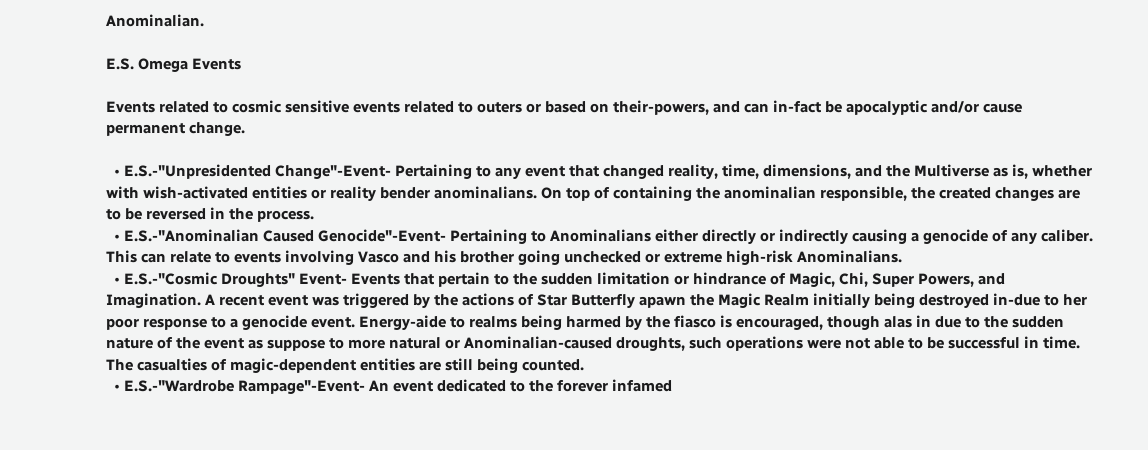Anominalian.

E.S. Omega Events

Events related to cosmic sensitive events related to outers or based on their-powers, and can in-fact be apocalyptic and/or cause permanent change.

  • E.S.-"Unpresidented Change"-Event- Pertaining to any event that changed reality, time, dimensions, and the Multiverse as is, whether with wish-activated entities or reality bender anominalians. On top of containing the anominalian responsible, the created changes are to be reversed in the process.
  • E.S.-"Anominalian Caused Genocide"-Event- Pertaining to Anominalians either directly or indirectly causing a genocide of any caliber. This can relate to events involving Vasco and his brother going unchecked or extreme high-risk Anominalians.
  • E.S.-"Cosmic Droughts" Event- Events that pertain to the sudden limitation or hindrance of Magic, Chi, Super Powers, and Imagination. A recent event was triggered by the actions of Star Butterfly apawn the Magic Realm initially being destroyed in-due to her poor response to a genocide event. Energy-aide to realms being harmed by the fiasco is encouraged, though alas in due to the sudden nature of the event as suppose to more natural or Anominalian-caused droughts, such operations were not able to be successful in time. The casualties of magic-dependent entities are still being counted.
  • E.S.-"Wardrobe Rampage"-Event- An event dedicated to the forever infamed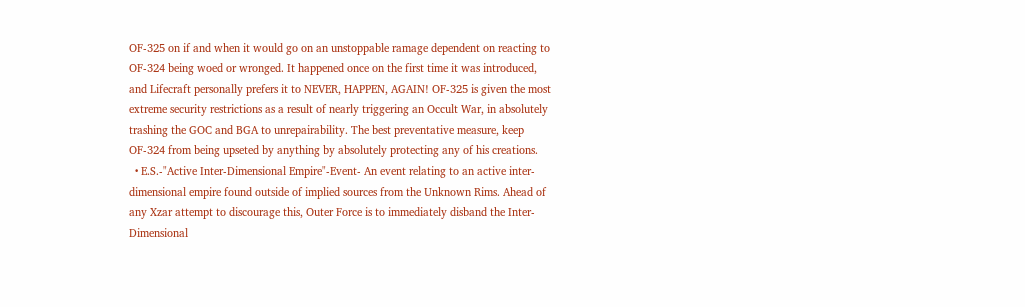OF-325 on if and when it would go on an unstoppable ramage dependent on reacting to OF-324 being woed or wronged. It happened once on the first time it was introduced, and Lifecraft personally prefers it to NEVER, HAPPEN, AGAIN! OF-325 is given the most extreme security restrictions as a result of nearly triggering an Occult War, in absolutely trashing the GOC and BGA to unrepairability. The best preventative measure, keep OF-324 from being upseted by anything by absolutely protecting any of his creations.
  • E.S.-"Active Inter-Dimensional Empire"-Event- An event relating to an active inter-dimensional empire found outside of implied sources from the Unknown Rims. Ahead of any Xzar attempt to discourage this, Outer Force is to immediately disband the Inter-Dimensional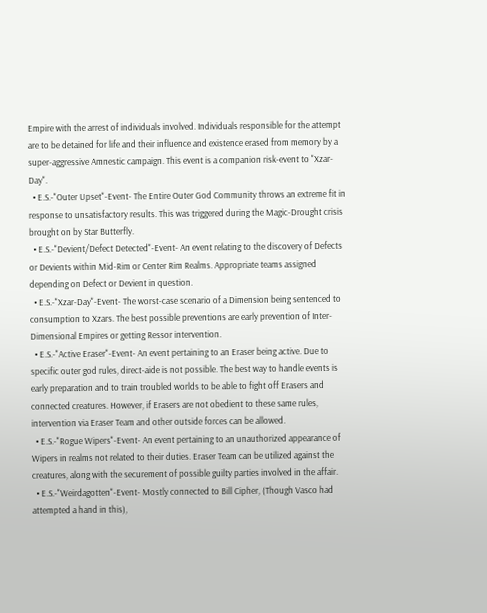Empire with the arrest of individuals involved. Individuals responsible for the attempt are to be detained for life and their influence and existence erased from memory by a super-aggressive Amnestic campaign. This event is a companion risk-event to "Xzar-Day".
  • E.S.-"Outer Upset"-Event- The Entire Outer God Community throws an extreme fit in response to unsatisfactory results. This was triggered during the Magic-Drought crisis brought on by Star Butterfly.
  • E.S.-"Devient/Defect Detected"-Event- An event relating to the discovery of Defects or Devients within Mid-Rim or Center Rim Realms. Appropriate teams assigned depending on Defect or Devient in question.
  • E.S.-"Xzar-Day"-Event- The worst-case scenario of a Dimension being sentenced to consumption to Xzars. The best possible preventions are early prevention of Inter-Dimensional Empires or getting Ressor intervention.
  • E.S.-"Active Eraser"-Event- An event pertaining to an Eraser being active. Due to specific outer god rules, direct-aide is not possible. The best way to handle events is early preparation and to train troubled worlds to be able to fight off Erasers and connected creatures. However, if Erasers are not obedient to these same rules, intervention via Eraser Team and other outside forces can be allowed.
  • E.S.-"Rogue Wipers"-Event- An event pertaining to an unauthorized appearance of Wipers in realms not related to their duties. Eraser Team can be utilized against the creatures, along with the securement of possible guilty parties involved in the affair.
  • E.S.-"Weirdagotten"-Event- Mostly connected to Bill Cipher, (Though Vasco had attempted a hand in this),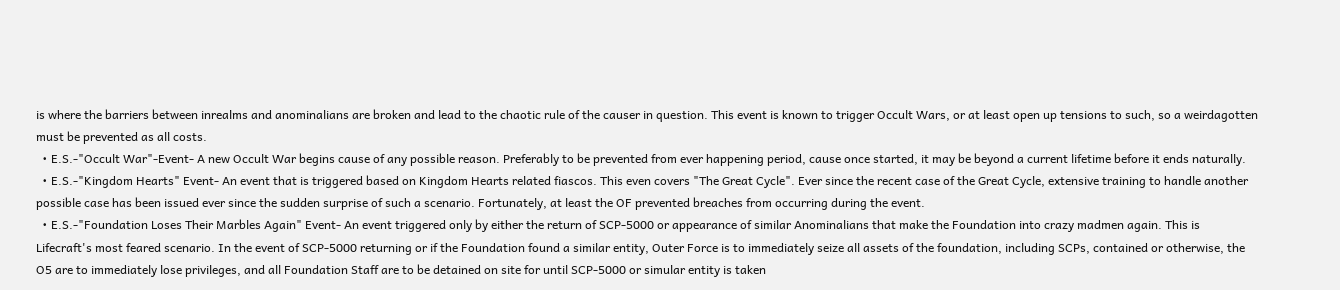is where the barriers between inrealms and anominalians are broken and lead to the chaotic rule of the causer in question. This event is known to trigger Occult Wars, or at least open up tensions to such, so a weirdagotten must be prevented as all costs.
  • E.S.-"Occult War"-Event- A new Occult War begins cause of any possible reason. Preferably to be prevented from ever happening period, cause once started, it may be beyond a current lifetime before it ends naturally.
  • E.S.-"Kingdom Hearts" Event- An event that is triggered based on Kingdom Hearts related fiascos. This even covers "The Great Cycle". Ever since the recent case of the Great Cycle, extensive training to handle another possible case has been issued ever since the sudden surprise of such a scenario. Fortunately, at least the OF prevented breaches from occurring during the event.
  • E.S.-"Foundation Loses Their Marbles Again" Event- An event triggered only by either the return of SCP-5000 or appearance of similar Anominalians that make the Foundation into crazy madmen again. This is Lifecraft's most feared scenario. In the event of SCP-5000 returning or if the Foundation found a similar entity, Outer Force is to immediately seize all assets of the foundation, including SCPs, contained or otherwise, the O5 are to immediately lose privileges, and all Foundation Staff are to be detained on site for until SCP-5000 or simular entity is taken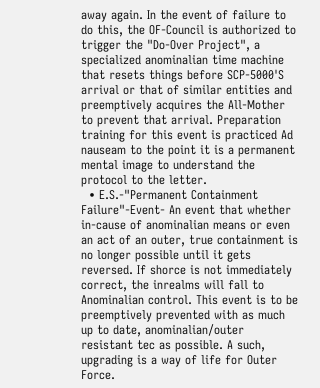away again. In the event of failure to do this, the OF-Council is authorized to trigger the "Do-Over Project", a specialized anominalian time machine that resets things before SCP-5000'S arrival or that of similar entities and preemptively acquires the All-Mother to prevent that arrival. Preparation training for this event is practiced Ad nauseam to the point it is a permanent mental image to understand the protocol to the letter.
  • E.S.-"Permanent Containment Failure"-Event- An event that whether in-cause of anominalian means or even an act of an outer, true containment is no longer possible until it gets reversed. If shorce is not immediately correct, the inrealms will fall to Anominalian control. This event is to be preemptively prevented with as much up to date, anominalian/outer resistant tec as possible. A such, upgrading is a way of life for Outer Force.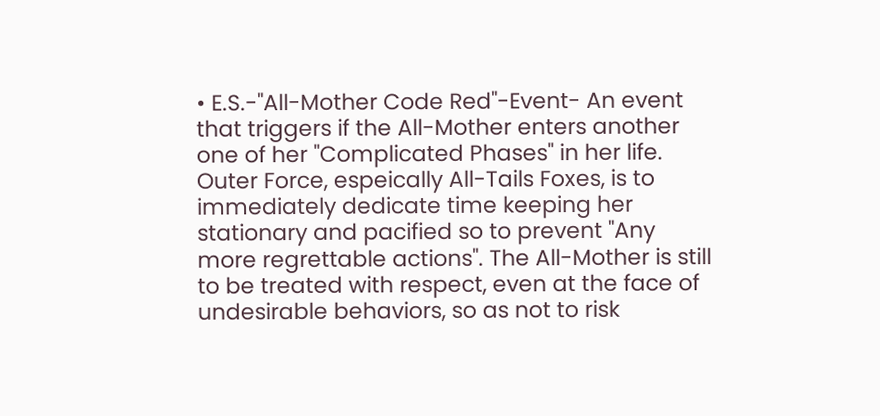• E.S.-"All-Mother Code Red"-Event- An event that triggers if the All-Mother enters another one of her "Complicated Phases" in her life. Outer Force, espeically All-Tails Foxes, is to immediately dedicate time keeping her stationary and pacified so to prevent "Any more regrettable actions". The All-Mother is still to be treated with respect, even at the face of undesirable behaviors, so as not to risk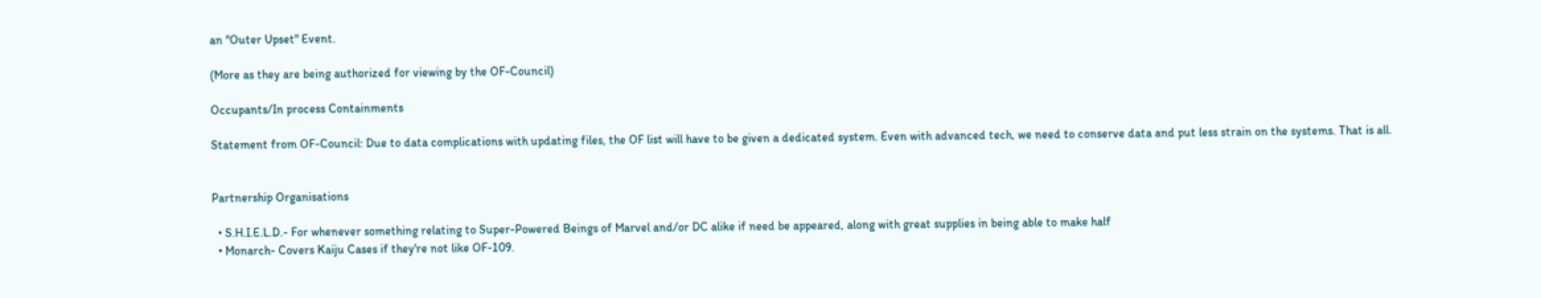an "Outer Upset" Event.

(More as they are being authorized for viewing by the OF-Council)

Occupants/In process Containments

Statement from OF-Council: Due to data complications with updating files, the OF list will have to be given a dedicated system. Even with advanced tech, we need to conserve data and put less strain on the systems. That is all.


Partnership Organisations

  • S.H.I.E.L.D.- For whenever something relating to Super-Powered Beings of Marvel and/or DC alike if need be appeared, along with great supplies in being able to make half
  • Monarch- Covers Kaiju Cases if they're not like OF-109.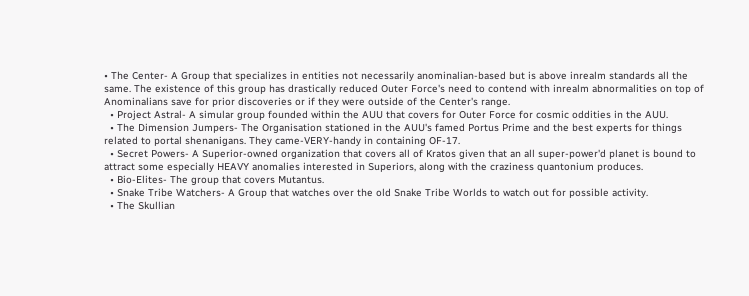• The Center- A Group that specializes in entities not necessarily anominalian-based but is above inrealm standards all the same. The existence of this group has drastically reduced Outer Force's need to contend with inrealm abnormalities on top of Anominalians save for prior discoveries or if they were outside of the Center's range.
  • Project Astral- A simular group founded within the AUU that covers for Outer Force for cosmic oddities in the AUU.
  • The Dimension Jumpers- The Organisation stationed in the AUU's famed Portus Prime and the best experts for things related to portal shenanigans. They came-VERY-handy in containing OF-17.
  • Secret Powers- A Superior-owned organization that covers all of Kratos given that an all super-power'd planet is bound to attract some especially HEAVY anomalies interested in Superiors, along with the craziness quantonium produces.
  • Bio-Elites- The group that covers Mutantus.
  • Snake Tribe Watchers- A Group that watches over the old Snake Tribe Worlds to watch out for possible activity.
  • The Skullian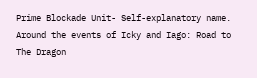Prime Blockade Unit- Self-explanatory name. Around the events of Icky and Iago: Road to The Dragon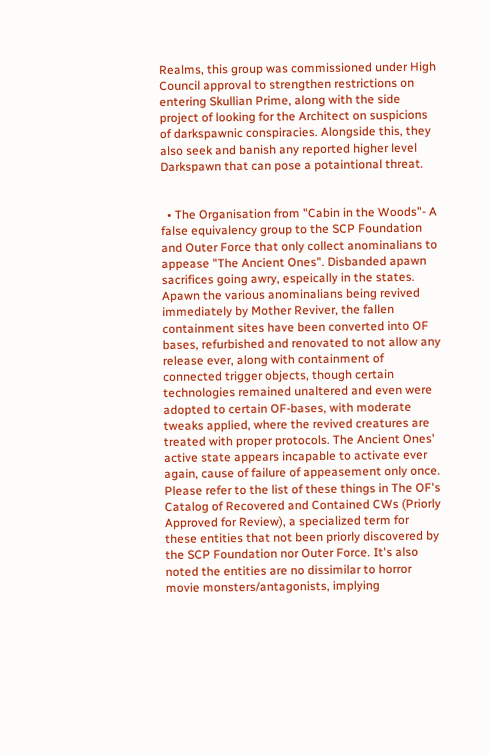Realms, this group was commissioned under High Council approval to strengthen restrictions on entering Skullian Prime, along with the side project of looking for the Architect on suspicions of darkspawnic conspiracies. Alongside this, they also seek and banish any reported higher level Darkspawn that can pose a potaintional threat.


  • The Organisation from "Cabin in the Woods"- A false equivalency group to the SCP Foundation and Outer Force that only collect anominalians to appease "The Ancient Ones". Disbanded apawn sacrifices going awry, espeically in the states. Apawn the various anominalians being revived immediately by Mother Reviver, the fallen containment sites have been converted into OF bases, refurbished and renovated to not allow any release ever, along with containment of connected trigger objects, though certain technologies remained unaltered and even were adopted to certain OF-bases, with moderate tweaks applied, where the revived creatures are treated with proper protocols. The Ancient Ones' active state appears incapable to activate ever again, cause of failure of appeasement only once. Please refer to the list of these things in The OF's Catalog of Recovered and Contained CWs (Priorly Approved for Review), a specialized term for these entities that not been priorly discovered by the SCP Foundation nor Outer Force. It's also noted the entities are no dissimilar to horror movie monsters/antagonists, implying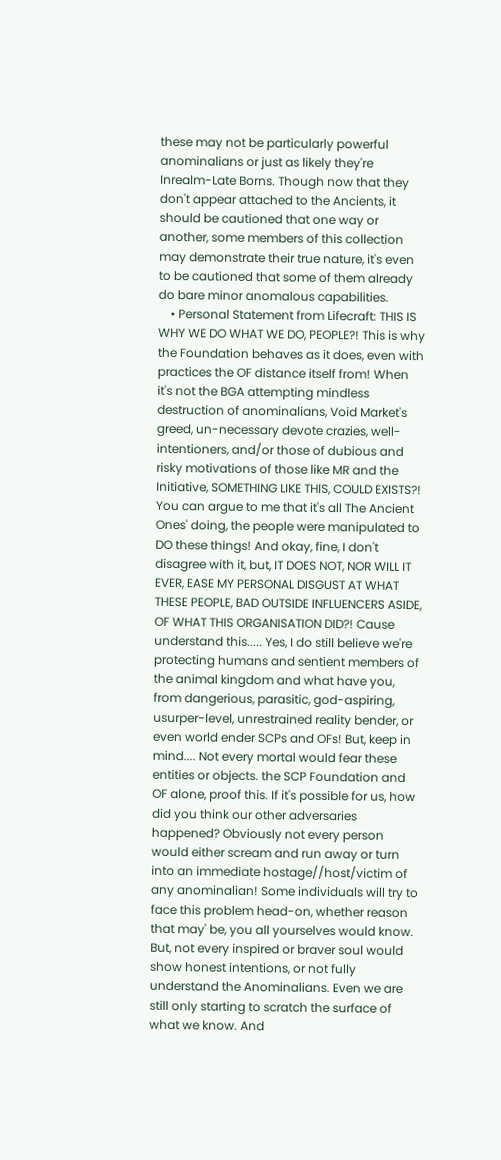these may not be particularly powerful anominalians or just as likely they're Inrealm-Late Borns. Though now that they don't appear attached to the Ancients, it should be cautioned that one way or another, some members of this collection may demonstrate their true nature, it's even to be cautioned that some of them already do bare minor anomalous capabilities.
    • Personal Statement from Lifecraft: THIS IS WHY WE DO WHAT WE DO, PEOPLE?! This is why the Foundation behaves as it does, even with practices the OF distance itself from! When it's not the BGA attempting mindless destruction of anominalians, Void Market's greed, un-necessary devote crazies, well-intentioners, and/or those of dubious and risky motivations of those like MR and the Initiative, SOMETHING LIKE THIS, COULD EXISTS?! You can argue to me that it's all The Ancient Ones' doing, the people were manipulated to DO these things! And okay, fine, I don't disagree with it, but, IT DOES NOT, NOR WILL IT EVER, EASE MY PERSONAL DISGUST AT WHAT THESE PEOPLE, BAD OUTSIDE INFLUENCERS ASIDE, OF WHAT THIS ORGANISATION DID?! Cause understand this..... Yes, I do still believe we're protecting humans and sentient members of the animal kingdom and what have you, from dangerious, parasitic, god-aspiring, usurper-level, unrestrained reality bender, or even world ender SCPs and OFs! But, keep in mind.... Not every mortal would fear these entities or objects. the SCP Foundation and OF alone, proof this. If it's possible for us, how did you think our other adversaries happened? Obviously not every person would either scream and run away or turn into an immediate hostage//host/victim of any anominalian! Some individuals will try to face this problem head-on, whether reason that may' be, you all yourselves would know. But, not every inspired or braver soul would show honest intentions, or not fully understand the Anominalians. Even we are still only starting to scratch the surface of what we know. And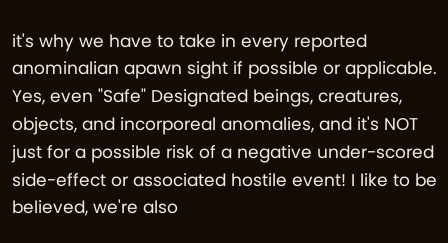it's why we have to take in every reported anominalian apawn sight if possible or applicable. Yes, even "Safe" Designated beings, creatures, objects, and incorporeal anomalies, and it's NOT just for a possible risk of a negative under-scored side-effect or associated hostile event! I like to be believed, we're also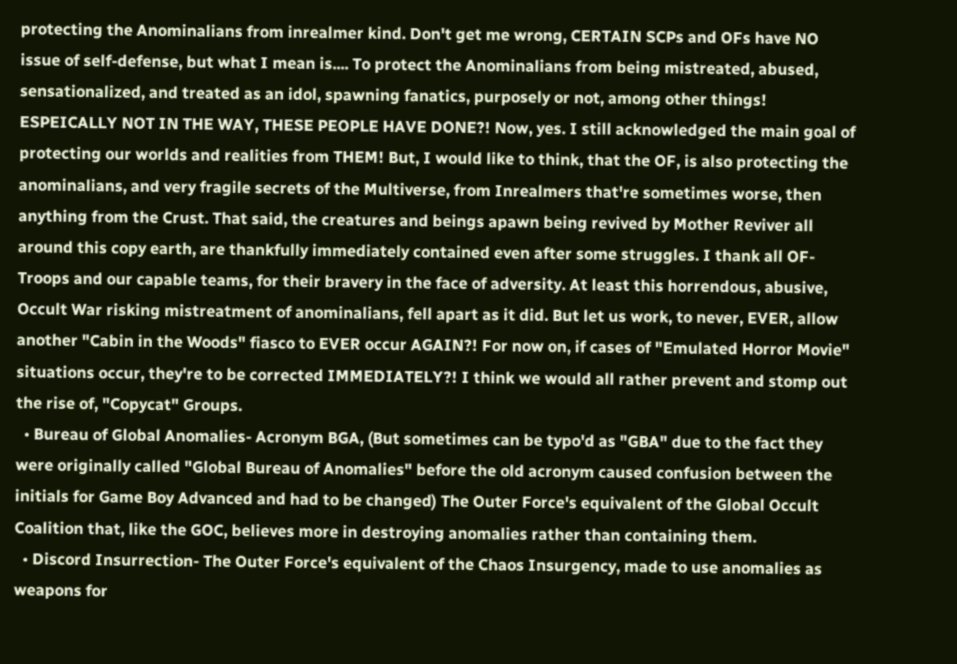protecting the Anominalians from inrealmer kind. Don't get me wrong, CERTAIN SCPs and OFs have NO issue of self-defense, but what I mean is.... To protect the Anominalians from being mistreated, abused, sensationalized, and treated as an idol, spawning fanatics, purposely or not, among other things! ESPEICALLY NOT IN THE WAY, THESE PEOPLE HAVE DONE?! Now, yes. I still acknowledged the main goal of protecting our worlds and realities from THEM! But, I would like to think, that the OF, is also protecting the anominalians, and very fragile secrets of the Multiverse, from Inrealmers that're sometimes worse, then anything from the Crust. That said, the creatures and beings apawn being revived by Mother Reviver all around this copy earth, are thankfully immediately contained even after some struggles. I thank all OF-Troops and our capable teams, for their bravery in the face of adversity. At least this horrendous, abusive, Occult War risking mistreatment of anominalians, fell apart as it did. But let us work, to never, EVER, allow another "Cabin in the Woods" fiasco to EVER occur AGAIN?! For now on, if cases of "Emulated Horror Movie" situations occur, they're to be corrected IMMEDIATELY?! I think we would all rather prevent and stomp out the rise of, "Copycat" Groups.
  • Bureau of Global Anomalies- Acronym BGA, (But sometimes can be typo'd as "GBA" due to the fact they were originally called "Global Bureau of Anomalies" before the old acronym caused confusion between the initials for Game Boy Advanced and had to be changed) The Outer Force's equivalent of the Global Occult Coalition that, like the GOC, believes more in destroying anomalies rather than containing them.
  • Discord Insurrection- The Outer Force's equivalent of the Chaos Insurgency, made to use anomalies as weapons for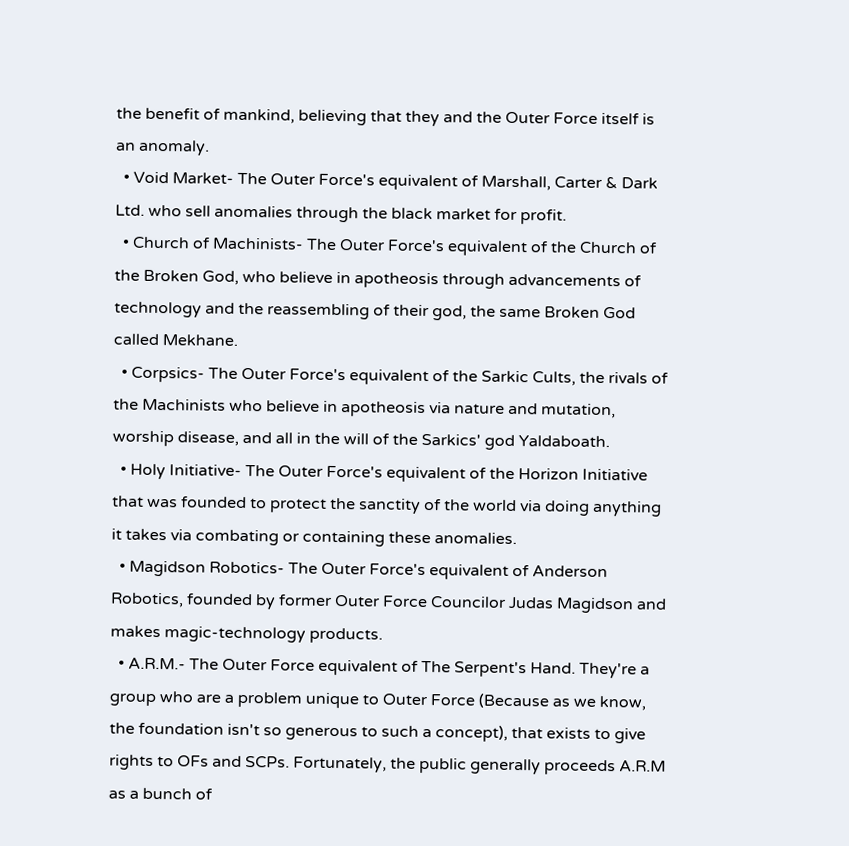the benefit of mankind, believing that they and the Outer Force itself is an anomaly.
  • Void Market- The Outer Force's equivalent of Marshall, Carter & Dark Ltd. who sell anomalies through the black market for profit.
  • Church of Machinists- The Outer Force's equivalent of the Church of the Broken God, who believe in apotheosis through advancements of technology and the reassembling of their god, the same Broken God called Mekhane.
  • Corpsics- The Outer Force's equivalent of the Sarkic Cults, the rivals of the Machinists who believe in apotheosis via nature and mutation, worship disease, and all in the will of the Sarkics' god Yaldaboath.
  • Holy Initiative- The Outer Force's equivalent of the Horizon Initiative that was founded to protect the sanctity of the world via doing anything it takes via combating or containing these anomalies.
  • Magidson Robotics- The Outer Force's equivalent of Anderson Robotics, founded by former Outer Force Councilor Judas Magidson and makes magic-technology products.
  • A.R.M.- The Outer Force equivalent of The Serpent's Hand. They're a group who are a problem unique to Outer Force (Because as we know, the foundation isn't so generous to such a concept), that exists to give rights to OFs and SCPs. Fortunately, the public generally proceeds A.R.M as a bunch of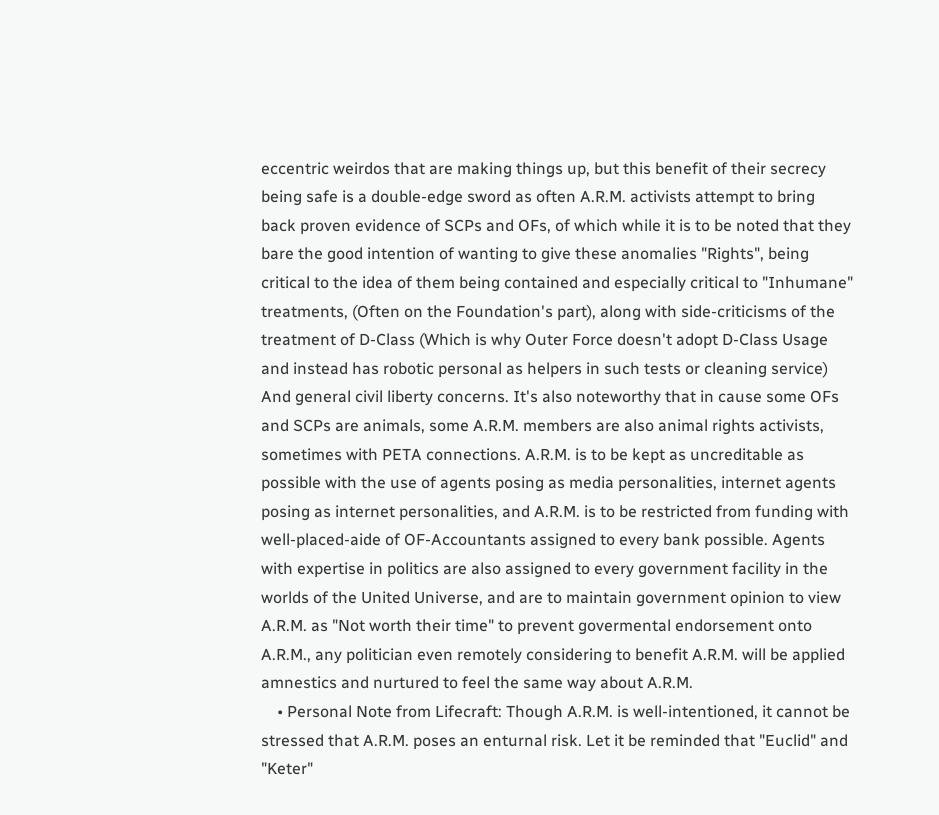eccentric weirdos that are making things up, but this benefit of their secrecy being safe is a double-edge sword as often A.R.M. activists attempt to bring back proven evidence of SCPs and OFs, of which while it is to be noted that they bare the good intention of wanting to give these anomalies "Rights", being critical to the idea of them being contained and especially critical to "Inhumane" treatments, (Often on the Foundation's part), along with side-criticisms of the treatment of D-Class (Which is why Outer Force doesn't adopt D-Class Usage and instead has robotic personal as helpers in such tests or cleaning service) And general civil liberty concerns. It's also noteworthy that in cause some OFs and SCPs are animals, some A.R.M. members are also animal rights activists, sometimes with PETA connections. A.R.M. is to be kept as uncreditable as possible with the use of agents posing as media personalities, internet agents posing as internet personalities, and A.R.M. is to be restricted from funding with well-placed-aide of OF-Accountants assigned to every bank possible. Agents with expertise in politics are also assigned to every government facility in the worlds of the United Universe, and are to maintain government opinion to view A.R.M. as "Not worth their time" to prevent govermental endorsement onto A.R.M., any politician even remotely considering to benefit A.R.M. will be applied amnestics and nurtured to feel the same way about A.R.M.
    • Personal Note from Lifecraft: Though A.R.M. is well-intentioned, it cannot be stressed that A.R.M. poses an enturnal risk. Let it be reminded that "Euclid" and "Keter"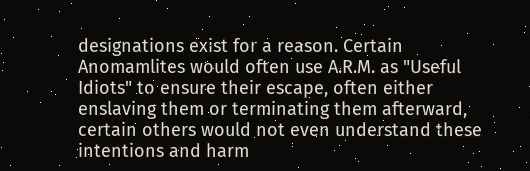designations exist for a reason. Certain Anomamlites would often use A.R.M. as "Useful Idiots" to ensure their escape, often either enslaving them or terminating them afterward, certain others would not even understand these intentions and harm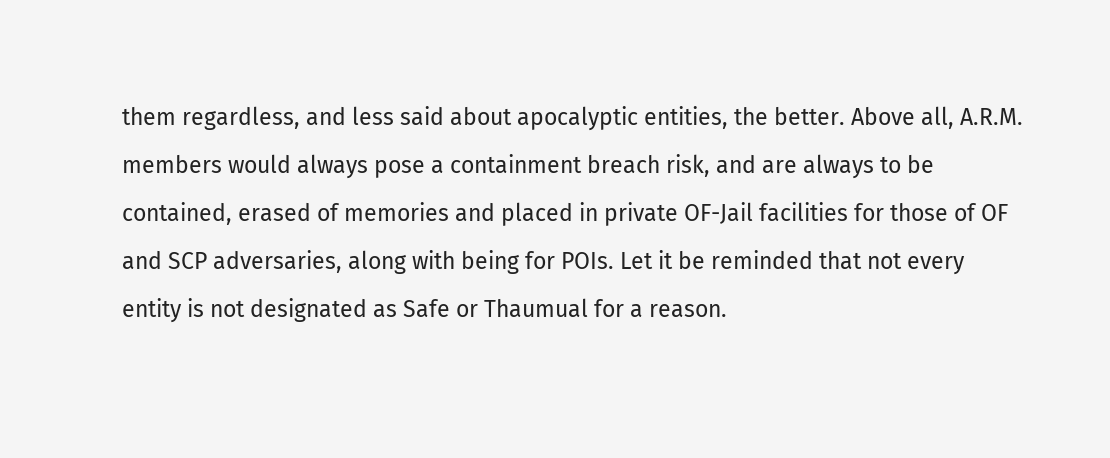them regardless, and less said about apocalyptic entities, the better. Above all, A.R.M. members would always pose a containment breach risk, and are always to be contained, erased of memories and placed in private OF-Jail facilities for those of OF and SCP adversaries, along with being for POIs. Let it be reminded that not every entity is not designated as Safe or Thaumual for a reason.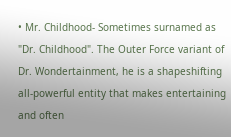• Mr. Childhood- Sometimes surnamed as "Dr. Childhood". The Outer Force variant of Dr. Wondertainment, he is a shapeshifting all-powerful entity that makes entertaining and often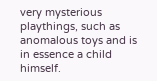very mysterious playthings, such as anomalous toys and is in essence a child himself.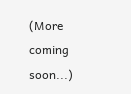(More coming soon...)